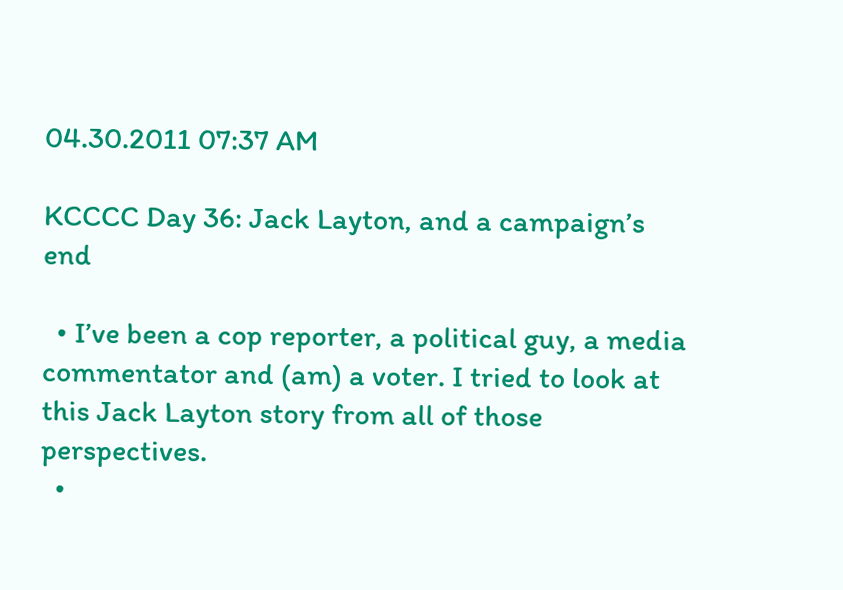04.30.2011 07:37 AM

KCCCC Day 36: Jack Layton, and a campaign’s end

  • I’ve been a cop reporter, a political guy, a media commentator and (am) a voter. I tried to look at this Jack Layton story from all of those perspectives.
  •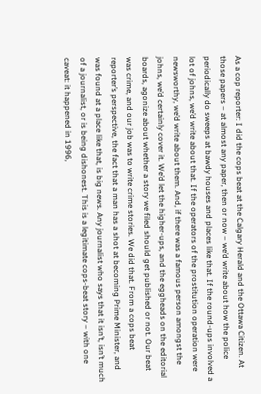As a cop reporter: I did the cops beat at the Calgary Herald and the Ottawa Citizen. At those papers – at almost any paper, then or now – we’d write about how the police periodically do sweeps at bawdy houses and places like that. If the round-ups involved a lot of johns, we’d write about that. If the operators of the prostitution operation were newsworthy, we’d write about them. And, if there was a famous person amongst the johns, we’d certainly cover it. We’d let the higher-ups, and the eggheads on the editorial boards, agonize about whether a story we filed should get published or not. Our beat was crime, and our job was to write crime stories. We did that. From a cops beat reporter’s perspective, the fact that a man has a shot at becoming Prime Minister, and was found at a place like that, is big news. Any journalist who says that it isn’t, isn’t much of a journalist, or is being dishonest. This is a legitimate cops-beat story – with one caveat: it happened in 1996,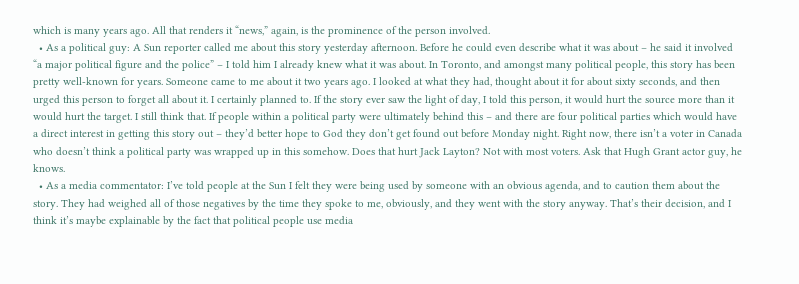which is many years ago. All that renders it “news,” again, is the prominence of the person involved.
  • As a political guy: A Sun reporter called me about this story yesterday afternoon. Before he could even describe what it was about – he said it involved “a major political figure and the police” – I told him I already knew what it was about. In Toronto, and amongst many political people, this story has been pretty well-known for years. Someone came to me about it two years ago. I looked at what they had, thought about it for about sixty seconds, and then urged this person to forget all about it. I certainly planned to. If the story ever saw the light of day, I told this person, it would hurt the source more than it would hurt the target. I still think that. If people within a political party were ultimately behind this – and there are four political parties which would have a direct interest in getting this story out – they’d better hope to God they don’t get found out before Monday night. Right now, there isn’t a voter in Canada who doesn’t think a political party was wrapped up in this somehow. Does that hurt Jack Layton? Not with most voters. Ask that Hugh Grant actor guy, he knows.
  • As a media commentator: I’ve told people at the Sun I felt they were being used by someone with an obvious agenda, and to caution them about the story. They had weighed all of those negatives by the time they spoke to me, obviously, and they went with the story anyway. That’s their decision, and I think it’s maybe explainable by the fact that political people use media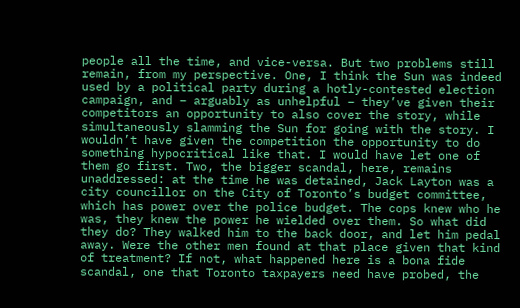people all the time, and vice-versa. But two problems still remain, from my perspective. One, I think the Sun was indeed used by a political party during a hotly-contested election campaign, and – arguably as unhelpful – they’ve given their competitors an opportunity to also cover the story, while simultaneously slamming the Sun for going with the story. I wouldn’t have given the competition the opportunity to do something hypocritical like that. I would have let one of them go first. Two, the bigger scandal, here, remains unaddressed: at the time he was detained, Jack Layton was a city councillor on the City of Toronto’s budget committee, which has power over the police budget. The cops knew who he was, they knew the power he wielded over them. So what did they do? They walked him to the back door, and let him pedal away. Were the other men found at that place given that kind of treatment? If not, what happened here is a bona fide scandal, one that Toronto taxpayers need have probed, the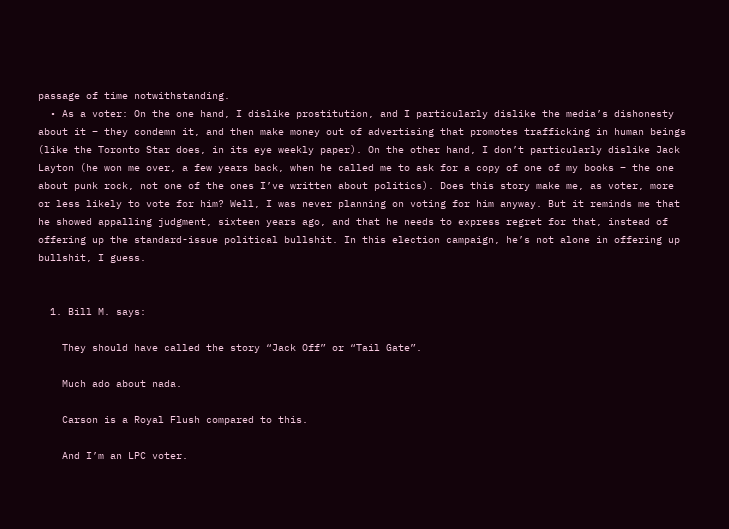passage of time notwithstanding.
  • As a voter: On the one hand, I dislike prostitution, and I particularly dislike the media’s dishonesty about it – they condemn it, and then make money out of advertising that promotes trafficking in human beings (like the Toronto Star does, in its eye weekly paper). On the other hand, I don’t particularly dislike Jack Layton (he won me over, a few years back, when he called me to ask for a copy of one of my books – the one about punk rock, not one of the ones I’ve written about politics). Does this story make me, as voter, more or less likely to vote for him? Well, I was never planning on voting for him anyway. But it reminds me that he showed appalling judgment, sixteen years ago, and that he needs to express regret for that, instead of offering up the standard-issue political bullshit. In this election campaign, he’s not alone in offering up bullshit, I guess.


  1. Bill M. says:

    They should have called the story “Jack Off” or “Tail Gate”.

    Much ado about nada.

    Carson is a Royal Flush compared to this.

    And I’m an LPC voter.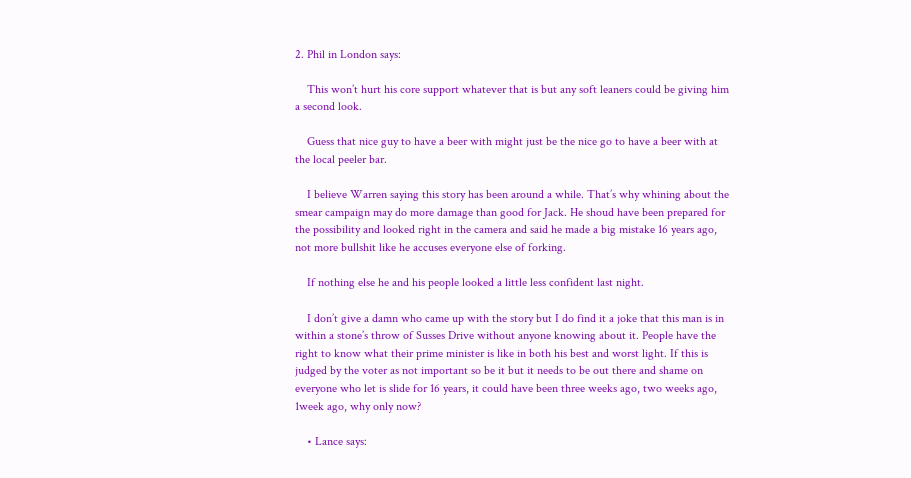2. Phil in London says:

    This won’t hurt his core support whatever that is but any soft leaners could be giving him a second look.

    Guess that nice guy to have a beer with might just be the nice go to have a beer with at the local peeler bar.

    I believe Warren saying this story has been around a while. That’s why whining about the smear campaign may do more damage than good for Jack. He shoud have been prepared for the possibility and looked right in the camera and said he made a big mistake 16 years ago, not more bullshit like he accuses everyone else of forking.

    If nothing else he and his people looked a little less confident last night.

    I don’t give a damn who came up with the story but I do find it a joke that this man is in within a stone’s throw of Susses Drive without anyone knowing about it. People have the right to know what their prime minister is like in both his best and worst light. If this is judged by the voter as not important so be it but it needs to be out there and shame on everyone who let is slide for 16 years, it could have been three weeks ago, two weeks ago, 1week ago, why only now?

    • Lance says: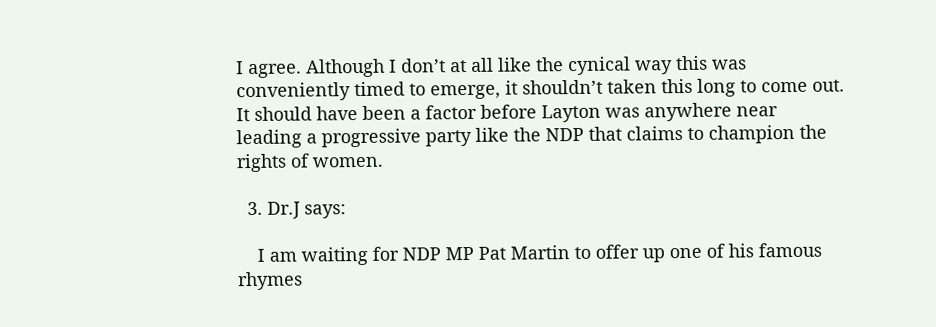I agree. Although I don’t at all like the cynical way this was conveniently timed to emerge, it shouldn’t taken this long to come out. It should have been a factor before Layton was anywhere near leading a progressive party like the NDP that claims to champion the rights of women.

  3. Dr.J says:

    I am waiting for NDP MP Pat Martin to offer up one of his famous rhymes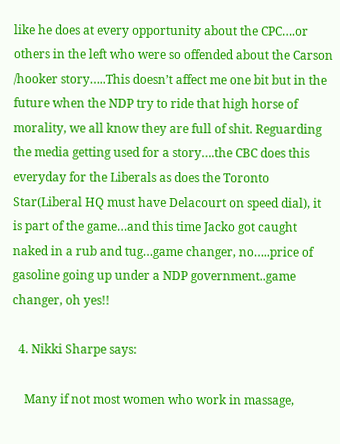like he does at every opportunity about the CPC….or others in the left who were so offended about the Carson /hooker story…..This doesn’t affect me one bit but in the future when the NDP try to ride that high horse of morality, we all know they are full of shit. Reguarding the media getting used for a story….the CBC does this everyday for the Liberals as does the Toronto Star(Liberal HQ must have Delacourt on speed dial), it is part of the game…and this time Jacko got caught naked in a rub and tug…game changer, no…..price of gasoline going up under a NDP government..game changer, oh yes!!

  4. Nikki Sharpe says:

    Many if not most women who work in massage,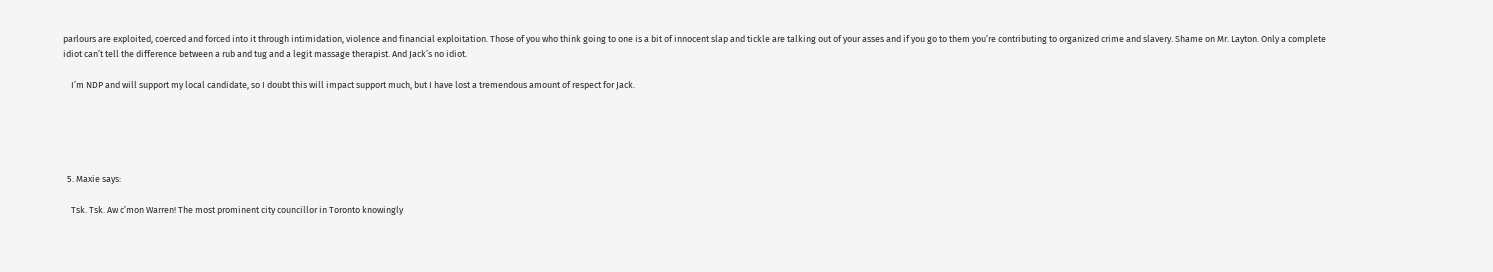parlours are exploited, coerced and forced into it through intimidation, violence and financial exploitation. Those of you who think going to one is a bit of innocent slap and tickle are talking out of your asses and if you go to them you’re contributing to organized crime and slavery. Shame on Mr. Layton. Only a complete idiot can’t tell the difference between a rub and tug and a legit massage therapist. And Jack’s no idiot.

    I’m NDP and will support my local candidate, so I doubt this will impact support much, but I have lost a tremendous amount of respect for Jack.





  5. Maxie says:

    Tsk. Tsk. Aw c’mon Warren! The most prominent city councillor in Toronto knowingly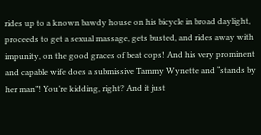rides up to a known bawdy house on his bicycle in broad daylight, proceeds to get a sexual massage, gets busted, and rides away with impunity, on the good graces of beat cops! And his very prominent and capable wife does a submissive Tammy Wynette and “stands by her man”! You’re kidding, right? And it just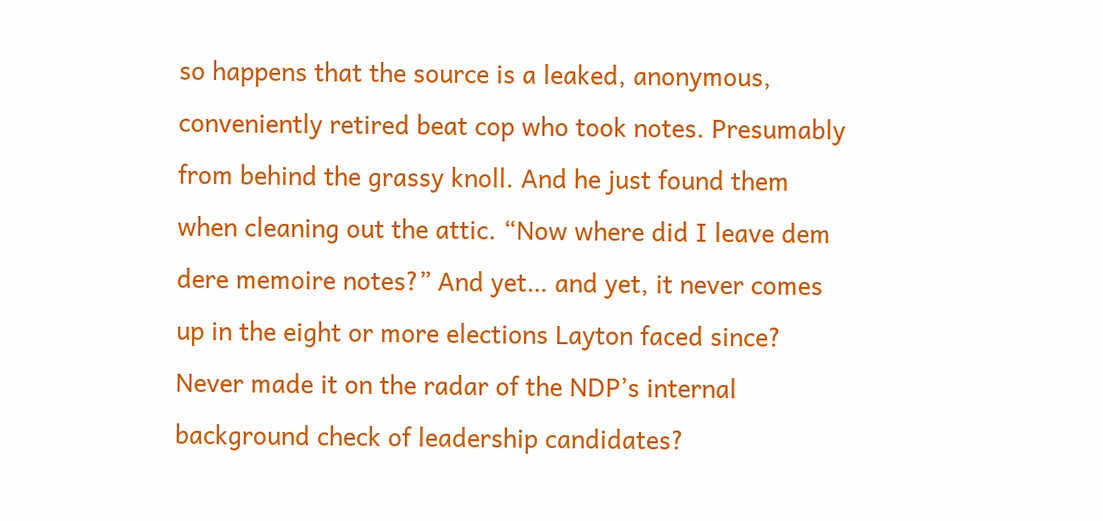so happens that the source is a leaked, anonymous, conveniently retired beat cop who took notes. Presumably from behind the grassy knoll. And he just found them when cleaning out the attic. “Now where did I leave dem dere memoire notes?” And yet… and yet, it never comes up in the eight or more elections Layton faced since? Never made it on the radar of the NDP’s internal background check of leadership candidates?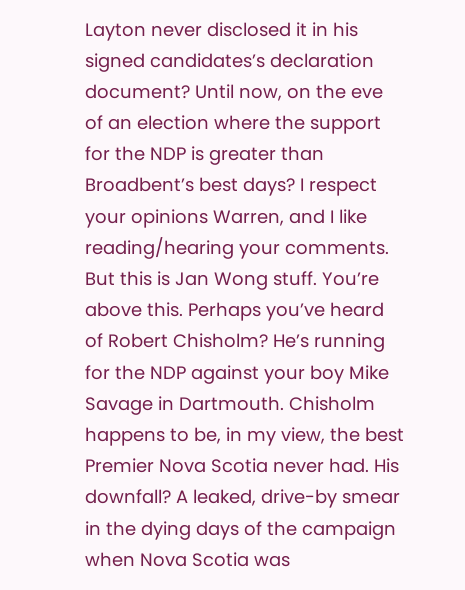Layton never disclosed it in his signed candidates’s declaration document? Until now, on the eve of an election where the support for the NDP is greater than Broadbent’s best days? I respect your opinions Warren, and I like reading/hearing your comments. But this is Jan Wong stuff. You’re above this. Perhaps you’ve heard of Robert Chisholm? He’s running for the NDP against your boy Mike Savage in Dartmouth. Chisholm happens to be, in my view, the best Premier Nova Scotia never had. His downfall? A leaked, drive-by smear in the dying days of the campaign when Nova Scotia was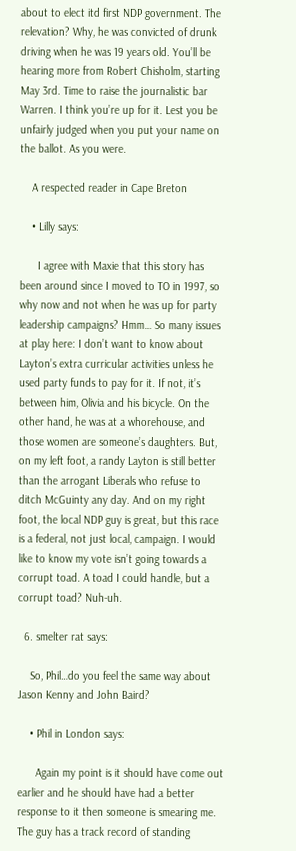about to elect itd first NDP government. The relevation? Why, he was convicted of drunk driving when he was 19 years old. You’ll be hearing more from Robert Chisholm, starting May 3rd. Time to raise the journalistic bar Warren. I think you’re up for it. Lest you be unfairly judged when you put your name on the ballot. As you were.

    A respected reader in Cape Breton

    • Lilly says:

      I agree with Maxie that this story has been around since I moved to TO in 1997, so why now and not when he was up for party leadership campaigns? Hmm… So many issues at play here: I don’t want to know about Layton’s extra curricular activities unless he used party funds to pay for it. If not, it’s between him, Olivia and his bicycle. On the other hand, he was at a whorehouse, and those women are someone’s daughters. But, on my left foot, a randy Layton is still better than the arrogant Liberals who refuse to ditch McGuinty any day. And on my right foot, the local NDP guy is great, but this race is a federal, not just local, campaign. I would like to know my vote isn’t going towards a corrupt toad. A toad I could handle, but a corrupt toad? Nuh-uh.

  6. smelter rat says:

    So, Phil…do you feel the same way about Jason Kenny and John Baird?

    • Phil in London says:

      Again my point is it should have come out earlier and he should have had a better response to it then someone is smearing me. The guy has a track record of standing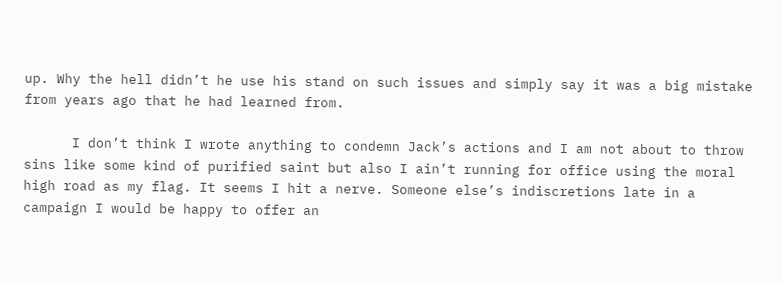up. Why the hell didn’t he use his stand on such issues and simply say it was a big mistake from years ago that he had learned from.

      I don’t think I wrote anything to condemn Jack’s actions and I am not about to throw sins like some kind of purified saint but also I ain’t running for office using the moral high road as my flag. It seems I hit a nerve. Someone else’s indiscretions late in a campaign I would be happy to offer an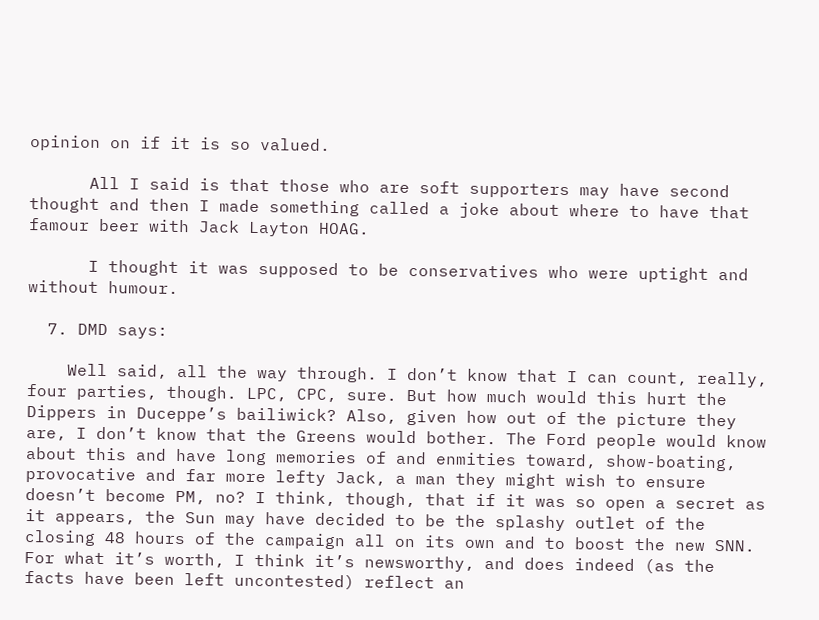opinion on if it is so valued.

      All I said is that those who are soft supporters may have second thought and then I made something called a joke about where to have that famour beer with Jack Layton HOAG.

      I thought it was supposed to be conservatives who were uptight and without humour.

  7. DMD says:

    Well said, all the way through. I don’t know that I can count, really, four parties, though. LPC, CPC, sure. But how much would this hurt the Dippers in Duceppe’s bailiwick? Also, given how out of the picture they are, I don’t know that the Greens would bother. The Ford people would know about this and have long memories of and enmities toward, show-boating, provocative and far more lefty Jack, a man they might wish to ensure doesn’t become PM, no? I think, though, that if it was so open a secret as it appears, the Sun may have decided to be the splashy outlet of the closing 48 hours of the campaign all on its own and to boost the new SNN. For what it’s worth, I think it’s newsworthy, and does indeed (as the facts have been left uncontested) reflect an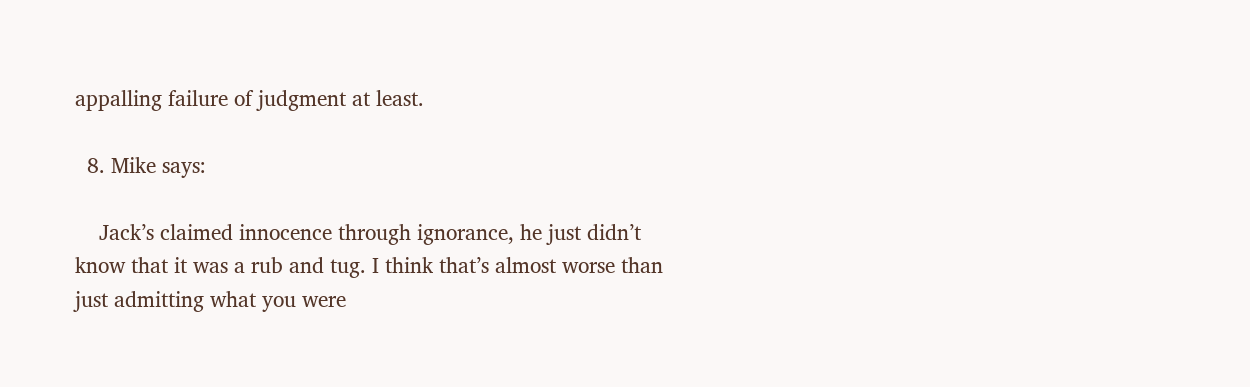appalling failure of judgment at least.

  8. Mike says:

    Jack’s claimed innocence through ignorance, he just didn’t know that it was a rub and tug. I think that’s almost worse than just admitting what you were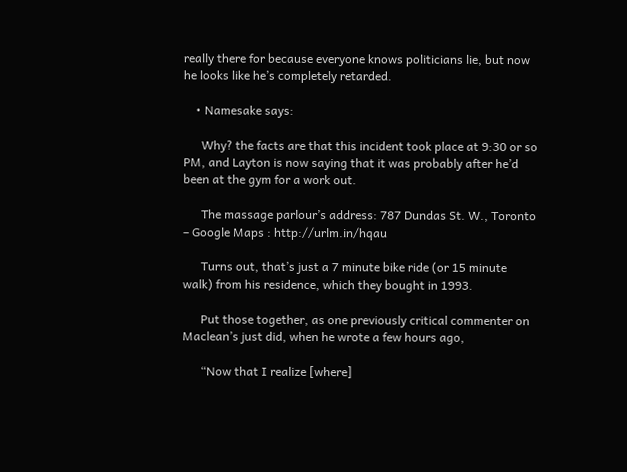really there for because everyone knows politicians lie, but now he looks like he’s completely retarded.

    • Namesake says:

      Why? the facts are that this incident took place at 9:30 or so PM, and Layton is now saying that it was probably after he’d been at the gym for a work out.

      The massage parlour’s address: 787 Dundas St. W., Toronto – Google Maps : http://urlm.in/hqau

      Turns out, that’s just a 7 minute bike ride (or 15 minute walk) from his residence, which they bought in 1993.

      Put those together, as one previously critical commenter on Maclean’s just did, when he wrote a few hours ago,

      “Now that I realize [where]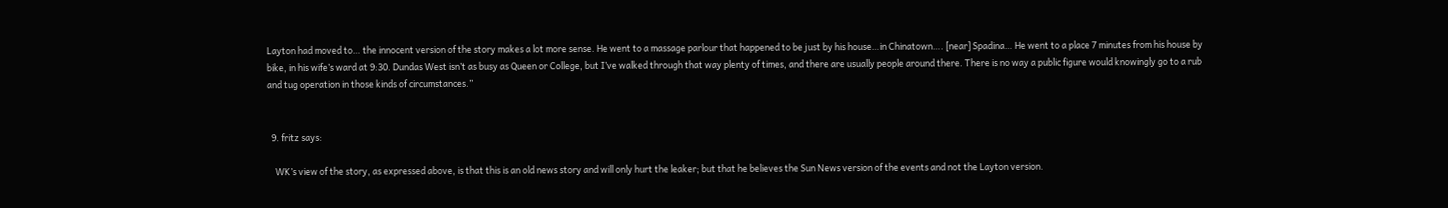Layton had moved to… the innocent version of the story makes a lot more sense. He went to a massage parlour that happened to be just by his house…in Chinatown…. [near] Spadina… He went to a place 7 minutes from his house by bike, in his wife’s ward at 9:30. Dundas West isn’t as busy as Queen or College, but I’ve walked through that way plenty of times, and there are usually people around there. There is no way a public figure would knowingly go to a rub and tug operation in those kinds of circumstances.”


  9. fritz says:

    WK’s view of the story, as expressed above, is that this is an old news story and will only hurt the leaker; but that he believes the Sun News version of the events and not the Layton version.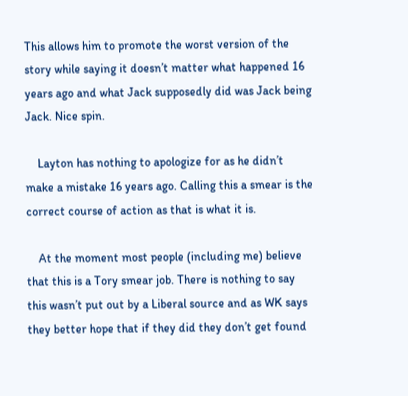This allows him to promote the worst version of the story while saying it doesn’t matter what happened 16 years ago and what Jack supposedly did was Jack being Jack. Nice spin.

    Layton has nothing to apologize for as he didn’t make a mistake 16 years ago. Calling this a smear is the correct course of action as that is what it is.

    At the moment most people (including me) believe that this is a Tory smear job. There is nothing to say this wasn’t put out by a Liberal source and as WK says they better hope that if they did they don’t get found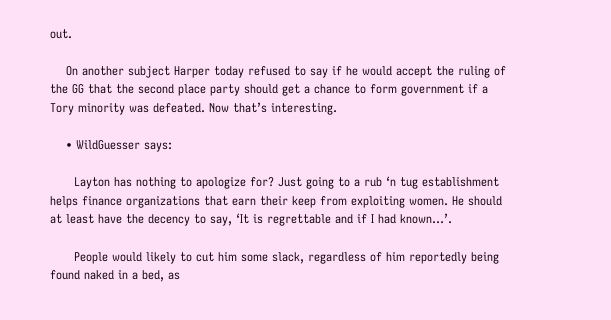out.

    On another subject Harper today refused to say if he would accept the ruling of the GG that the second place party should get a chance to form government if a Tory minority was defeated. Now that’s interesting.

    • WildGuesser says:

      Layton has nothing to apologize for? Just going to a rub ‘n tug establishment helps finance organizations that earn their keep from exploiting women. He should at least have the decency to say, ‘It is regrettable and if I had known…’.

      People would likely to cut him some slack, regardless of him reportedly being found naked in a bed, as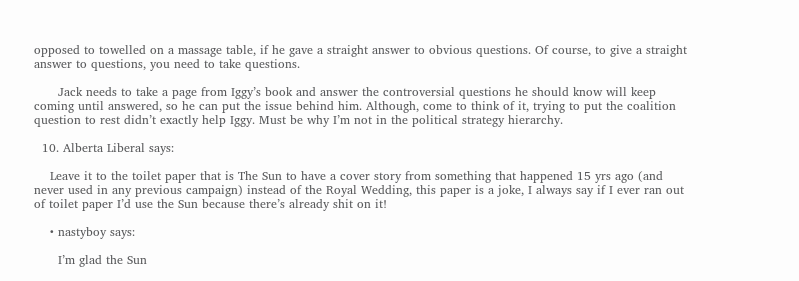opposed to towelled on a massage table, if he gave a straight answer to obvious questions. Of course, to give a straight answer to questions, you need to take questions.

      Jack needs to take a page from Iggy’s book and answer the controversial questions he should know will keep coming until answered, so he can put the issue behind him. Although, come to think of it, trying to put the coalition question to rest didn’t exactly help Iggy. Must be why I’m not in the political strategy hierarchy.

  10. Alberta Liberal says:

    Leave it to the toilet paper that is The Sun to have a cover story from something that happened 15 yrs ago (and never used in any previous campaign) instead of the Royal Wedding, this paper is a joke, I always say if I ever ran out of toilet paper I’d use the Sun because there’s already shit on it!

    • nastyboy says:

      I’m glad the Sun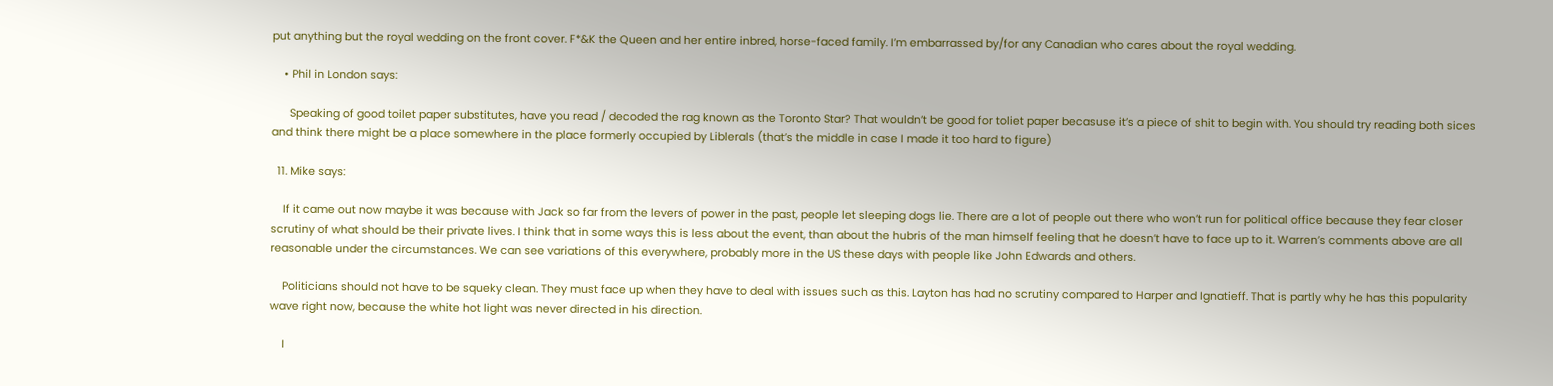put anything but the royal wedding on the front cover. F*&K the Queen and her entire inbred, horse-faced family. I’m embarrassed by/for any Canadian who cares about the royal wedding.

    • Phil in London says:

      Speaking of good toilet paper substitutes, have you read / decoded the rag known as the Toronto Star? That wouldn’t be good for toliet paper becasuse it’s a piece of shit to begin with. You should try reading both sices and think there might be a place somewhere in the place formerly occupied by Liblerals (that’s the middle in case I made it too hard to figure)

  11. Mike says:

    If it came out now maybe it was because with Jack so far from the levers of power in the past, people let sleeping dogs lie. There are a lot of people out there who won’t run for political office because they fear closer scrutiny of what should be their private lives. I think that in some ways this is less about the event, than about the hubris of the man himself feeling that he doesn’t have to face up to it. Warren’s comments above are all reasonable under the circumstances. We can see variations of this everywhere, probably more in the US these days with people like John Edwards and others.

    Politicians should not have to be squeky clean. They must face up when they have to deal with issues such as this. Layton has had no scrutiny compared to Harper and Ignatieff. That is partly why he has this popularity wave right now, because the white hot light was never directed in his direction.

    I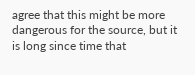agree that this might be more dangerous for the source, but it is long since time that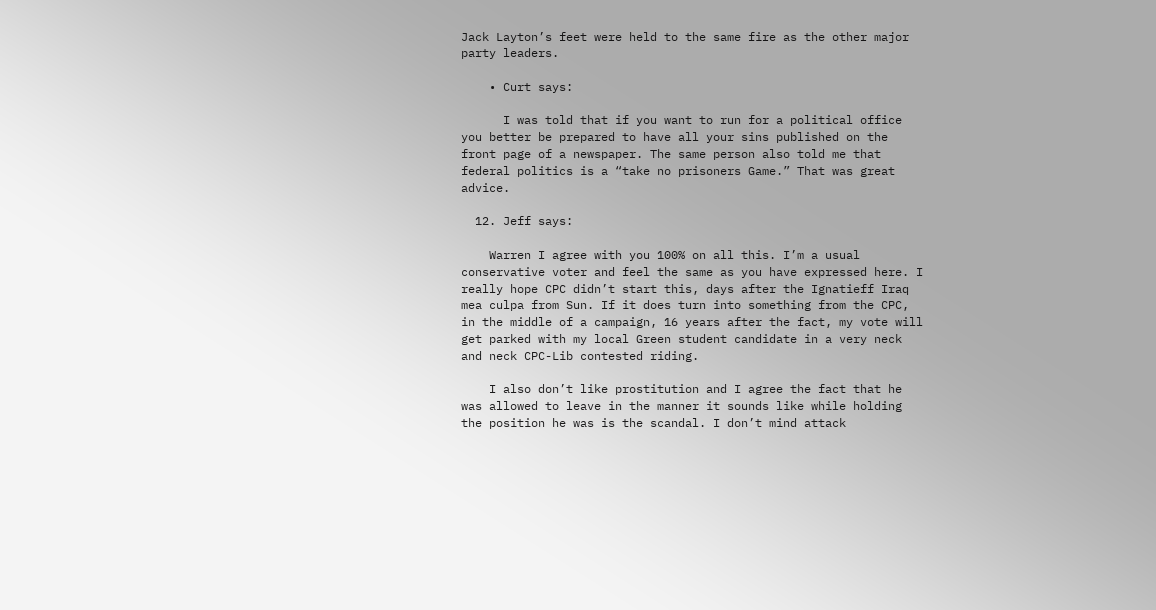Jack Layton’s feet were held to the same fire as the other major party leaders.

    • Curt says:

      I was told that if you want to run for a political office you better be prepared to have all your sins published on the front page of a newspaper. The same person also told me that federal politics is a “take no prisoners Game.” That was great advice.

  12. Jeff says:

    Warren I agree with you 100% on all this. I’m a usual conservative voter and feel the same as you have expressed here. I really hope CPC didn’t start this, days after the Ignatieff Iraq mea culpa from Sun. If it does turn into something from the CPC, in the middle of a campaign, 16 years after the fact, my vote will get parked with my local Green student candidate in a very neck and neck CPC-Lib contested riding.

    I also don’t like prostitution and I agree the fact that he was allowed to leave in the manner it sounds like while holding the position he was is the scandal. I don’t mind attack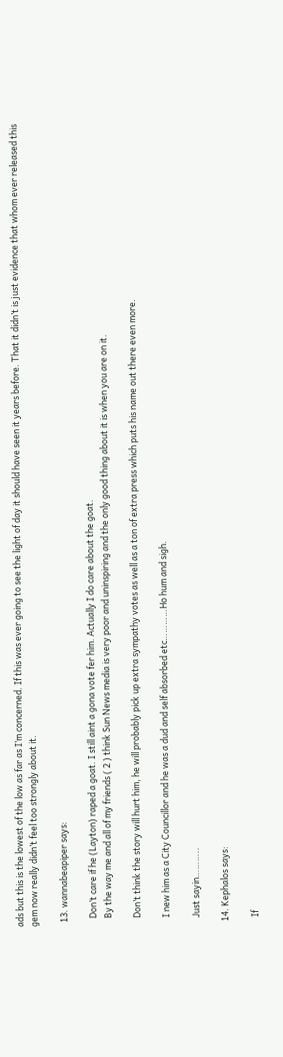ads but this is the lowest of the low as far as I’m concerned. If this was ever going to see the light of day it should have seen it years before. That it didn’t is just evidence that whom ever released this gem now really didn’t feel too strongly about it.

  13. wannabeapiper says:

    Don’t care if he (Layton) raped a goat. I still aint a gona vote fer him. Actually I do care about the goat.
    By the way me and all of my friends ( 2 ) think Sun News media is very poor and uninspiring and the only good thing about it is when you are on it.

    Don’t think the story will hurt him, he will probably pick up extra sympathy votes as well as a ton of extra press which puts his name out there even more.

    I new him as a City Councillor and he was a dud and self absorbed etc…………Ho hum and sigh.

    Just sayin………..

  14. Kephalos says:

    If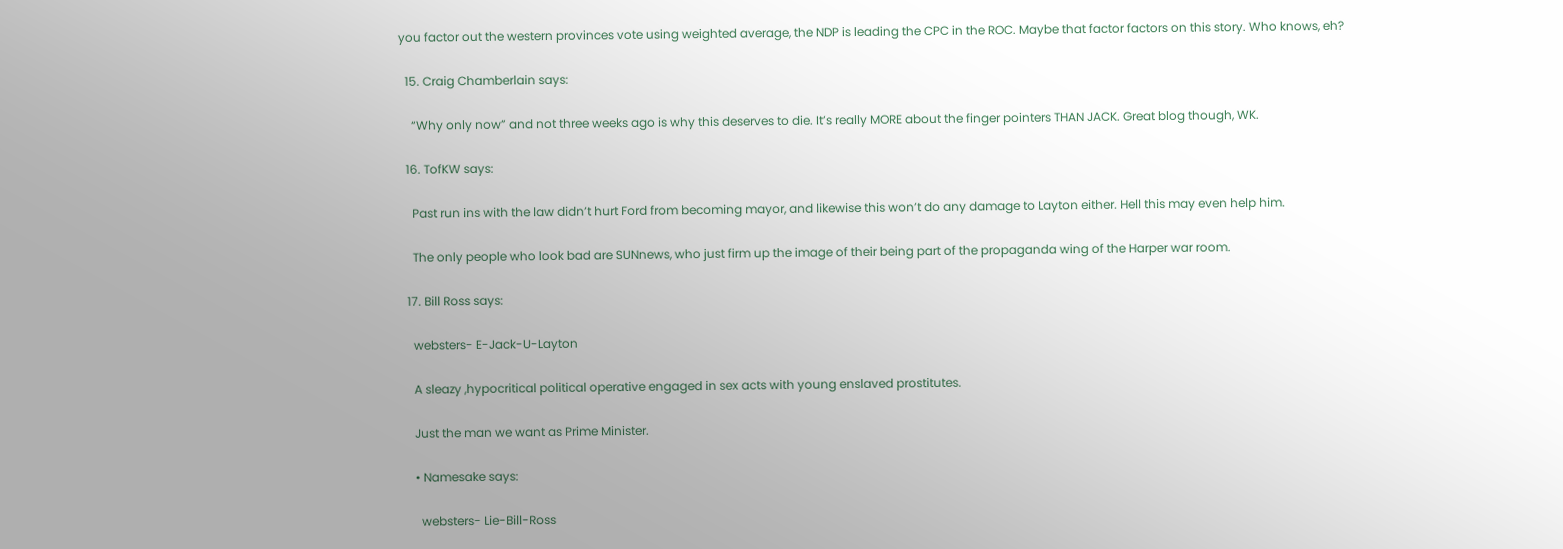you factor out the western provinces vote using weighted average, the NDP is leading the CPC in the ROC. Maybe that factor factors on this story. Who knows, eh?

  15. Craig Chamberlain says:

    “Why only now” and not three weeks ago is why this deserves to die. It’s really MORE about the finger pointers THAN JACK. Great blog though, WK.

  16. TofKW says:

    Past run ins with the law didn’t hurt Ford from becoming mayor, and likewise this won’t do any damage to Layton either. Hell this may even help him.

    The only people who look bad are SUNnews, who just firm up the image of their being part of the propaganda wing of the Harper war room.

  17. Bill Ross says:

    websters- E-Jack-U-Layton

    A sleazy ,hypocritical political operative engaged in sex acts with young enslaved prostitutes.

    Just the man we want as Prime Minister.

    • Namesake says:

      websters- Lie-Bill-Ross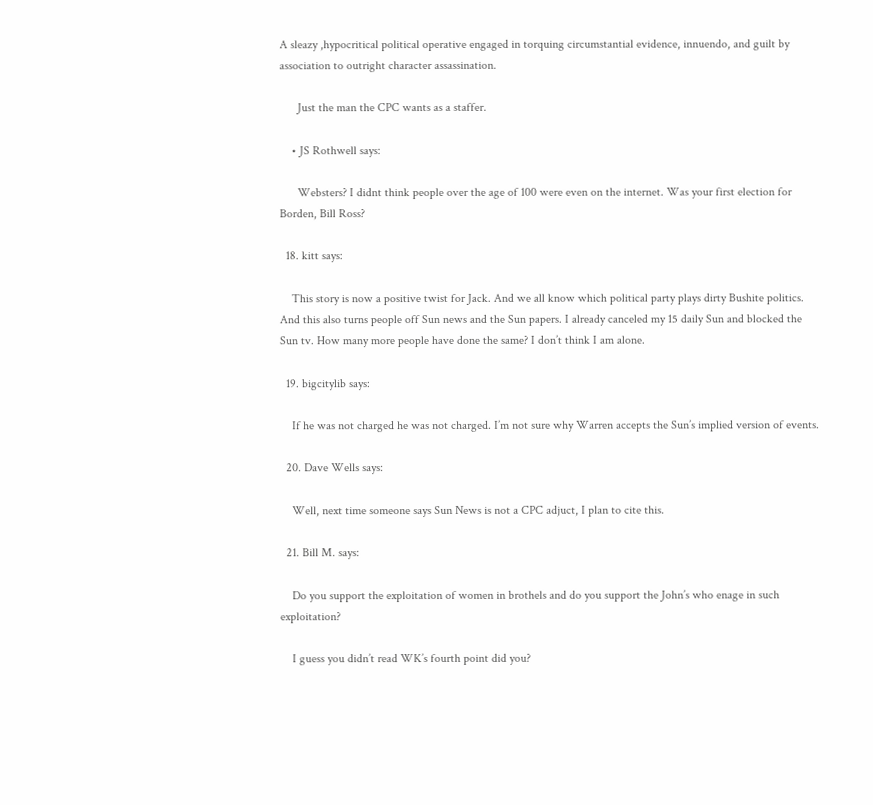A sleazy ,hypocritical political operative engaged in torquing circumstantial evidence, innuendo, and guilt by association to outright character assassination.

      Just the man the CPC wants as a staffer.

    • JS Rothwell says:

      Websters? I didnt think people over the age of 100 were even on the internet. Was your first election for Borden, Bill Ross?

  18. kitt says:

    This story is now a positive twist for Jack. And we all know which political party plays dirty Bushite politics. And this also turns people off Sun news and the Sun papers. I already canceled my 15 daily Sun and blocked the Sun tv. How many more people have done the same? I don’t think I am alone.

  19. bigcitylib says:

    If he was not charged he was not charged. I’m not sure why Warren accepts the Sun’s implied version of events.

  20. Dave Wells says:

    Well, next time someone says Sun News is not a CPC adjuct, I plan to cite this.

  21. Bill M. says:

    Do you support the exploitation of women in brothels and do you support the John’s who enage in such exploitation?

    I guess you didn’t read WK’s fourth point did you?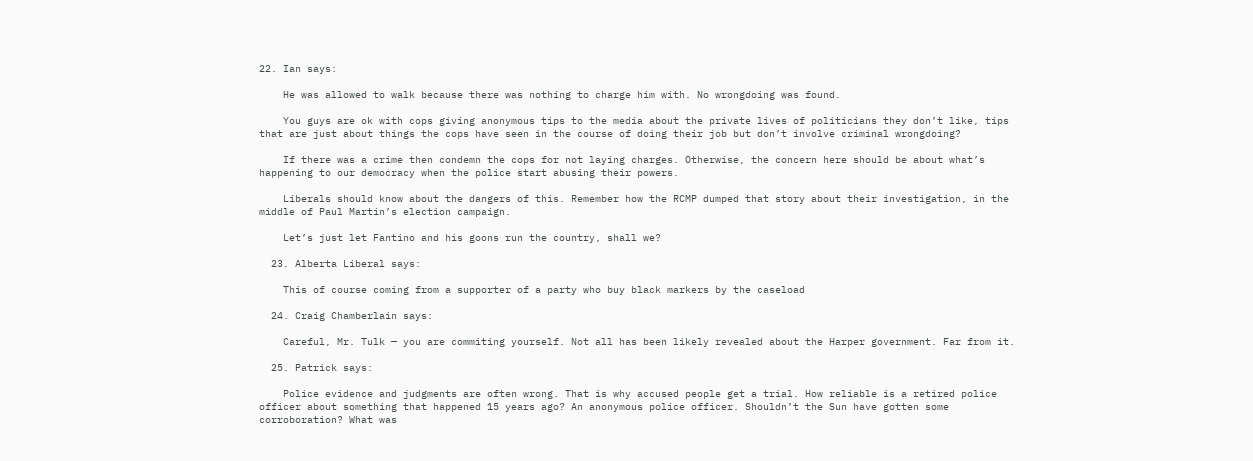22. Ian says:

    He was allowed to walk because there was nothing to charge him with. No wrongdoing was found.

    You guys are ok with cops giving anonymous tips to the media about the private lives of politicians they don’t like, tips that are just about things the cops have seen in the course of doing their job but don’t involve criminal wrongdoing?

    If there was a crime then condemn the cops for not laying charges. Otherwise, the concern here should be about what’s happening to our democracy when the police start abusing their powers.

    Liberals should know about the dangers of this. Remember how the RCMP dumped that story about their investigation, in the middle of Paul Martin’s election campaign.

    Let’s just let Fantino and his goons run the country, shall we?

  23. Alberta Liberal says:

    This of course coming from a supporter of a party who buy black markers by the caseload

  24. Craig Chamberlain says:

    Careful, Mr. Tulk — you are commiting yourself. Not all has been likely revealed about the Harper government. Far from it.

  25. Patrick says:

    Police evidence and judgments are often wrong. That is why accused people get a trial. How reliable is a retired police officer about something that happened 15 years ago? An anonymous police officer. Shouldn’t the Sun have gotten some corroboration? What was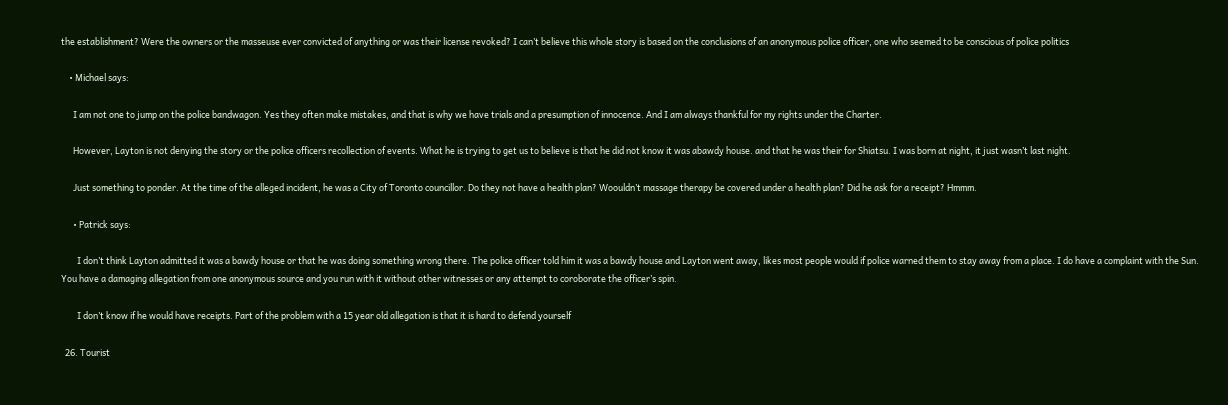the establishment? Were the owners or the masseuse ever convicted of anything or was their license revoked? I can’t believe this whole story is based on the conclusions of an anonymous police officer, one who seemed to be conscious of police politics

    • Michael says:

      I am not one to jump on the police bandwagon. Yes they often make mistakes, and that is why we have trials and a presumption of innocence. And I am always thankful for my rights under the Charter.

      However, Layton is not denying the story or the police officers recollection of events. What he is trying to get us to believe is that he did not know it was abawdy house. and that he was their for Shiatsu. I was born at night, it just wasn’t last night.

      Just something to ponder. At the time of the alleged incident, he was a City of Toronto councillor. Do they not have a health plan? Woouldn’t massage therapy be covered under a health plan? Did he ask for a receipt? Hmmm.

      • Patrick says:

        I don’t think Layton admitted it was a bawdy house or that he was doing something wrong there. The police officer told him it was a bawdy house and Layton went away, likes most people would if police warned them to stay away from a place. I do have a complaint with the Sun. You have a damaging allegation from one anonymous source and you run with it without other witnesses or any attempt to coroborate the officer’s spin.

        I don’t know if he would have receipts. Part of the problem with a 15 year old allegation is that it is hard to defend yourself

  26. Tourist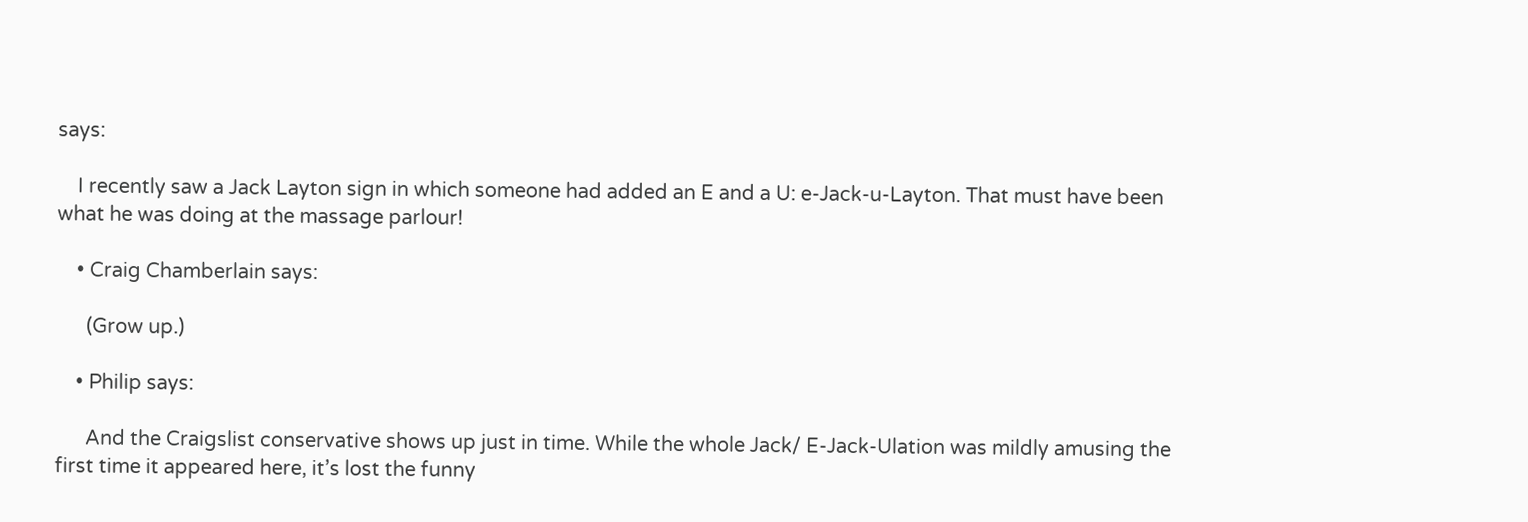says:

    I recently saw a Jack Layton sign in which someone had added an E and a U: e-Jack-u-Layton. That must have been what he was doing at the massage parlour!

    • Craig Chamberlain says:

      (Grow up.)

    • Philip says:

      And the Craigslist conservative shows up just in time. While the whole Jack/ E-Jack-Ulation was mildly amusing the first time it appeared here, it’s lost the funny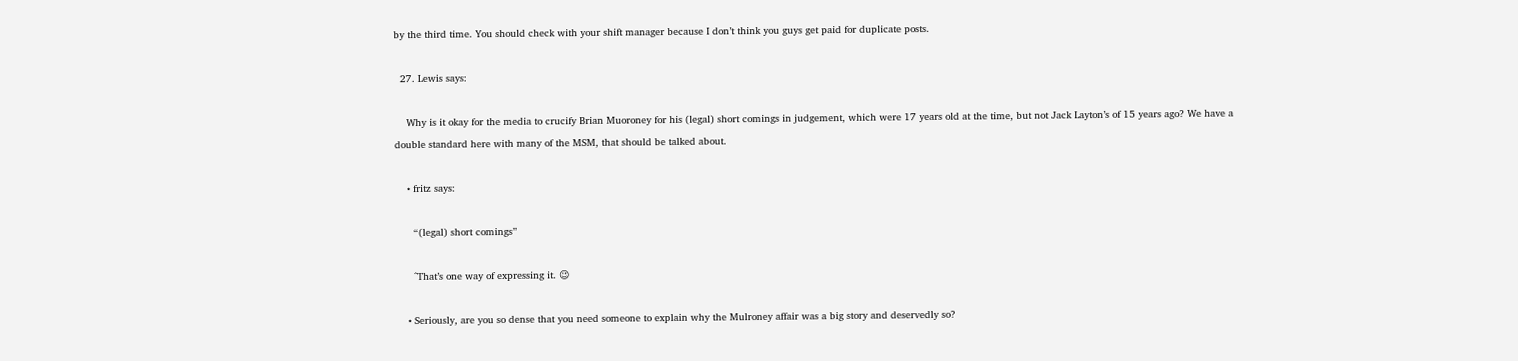by the third time. You should check with your shift manager because I don’t think you guys get paid for duplicate posts.

  27. Lewis says:

    Why is it okay for the media to crucify Brian Muoroney for his (legal) short comings in judgement, which were 17 years old at the time, but not Jack Layton’s of 15 years ago? We have a double standard here with many of the MSM, that should be talked about.

    • fritz says:

      “(legal) short comings”

      ^That’s one way of expressing it. 😉

    • Seriously, are you so dense that you need someone to explain why the Mulroney affair was a big story and deservedly so?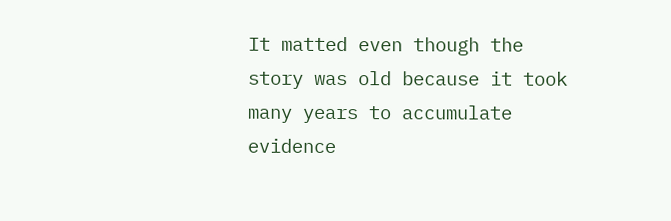It matted even though the story was old because it took many years to accumulate evidence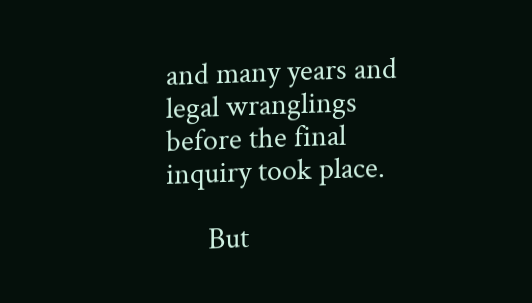and many years and legal wranglings before the final inquiry took place.

      But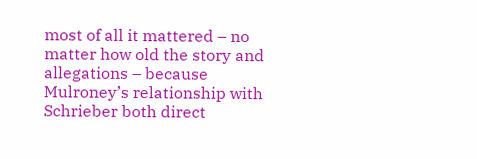most of all it mattered – no matter how old the story and allegations – because Mulroney’s relationship with Schrieber both direct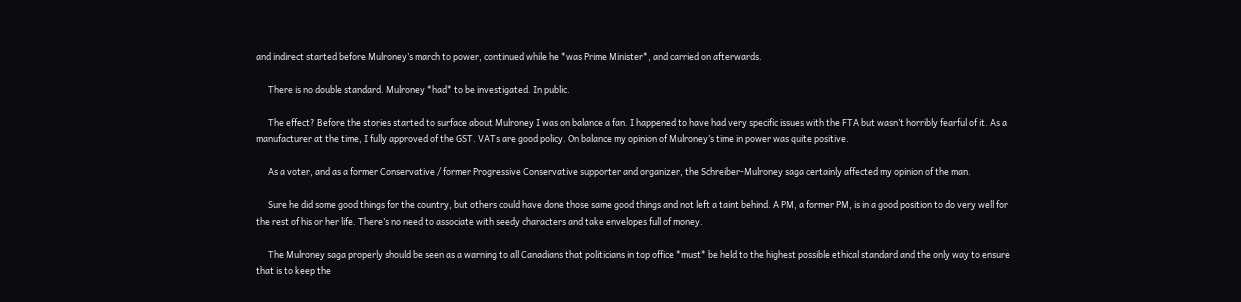and indirect started before Mulroney’s march to power, continued while he *was Prime Minister*, and carried on afterwards.

      There is no double standard. Mulroney *had* to be investigated. In public.

      The effect? Before the stories started to surface about Mulroney I was on balance a fan. I happened to have had very specific issues with the FTA but wasn’t horribly fearful of it. As a manufacturer at the time, I fully approved of the GST. VATs are good policy. On balance my opinion of Mulroney’s time in power was quite positive.

      As a voter, and as a former Conservative / former Progressive Conservative supporter and organizer, the Schreiber-Mulroney saga certainly affected my opinion of the man.

      Sure he did some good things for the country, but others could have done those same good things and not left a taint behind. A PM, a former PM, is in a good position to do very well for the rest of his or her life. There’s no need to associate with seedy characters and take envelopes full of money.

      The Mulroney saga properly should be seen as a warning to all Canadians that politicians in top office *must* be held to the highest possible ethical standard and the only way to ensure that is to keep the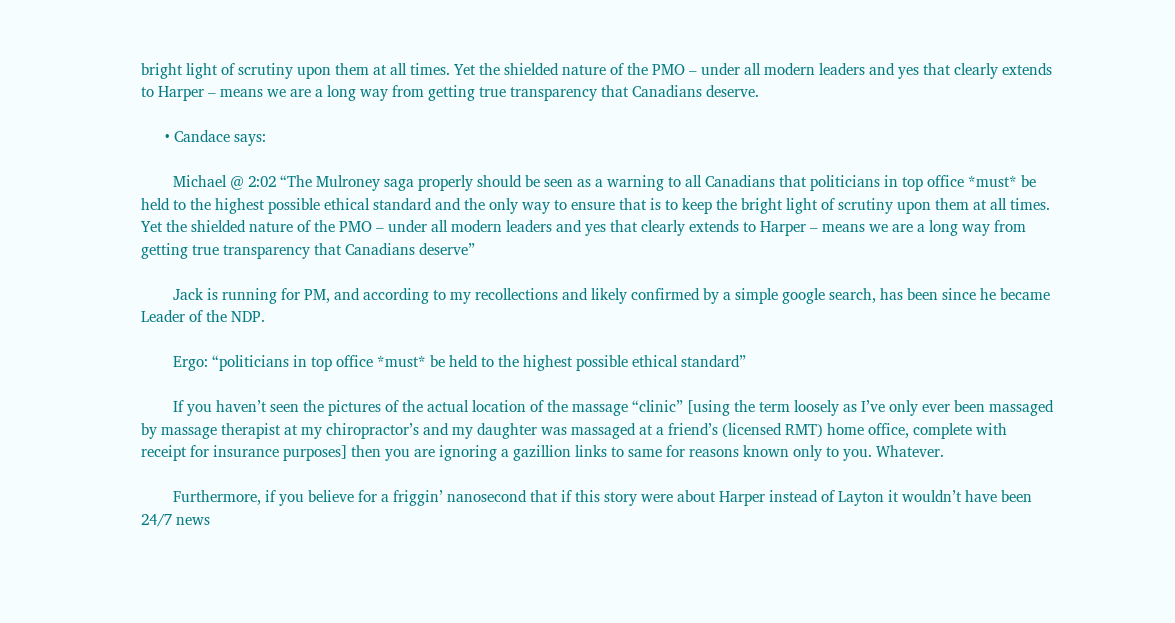bright light of scrutiny upon them at all times. Yet the shielded nature of the PMO – under all modern leaders and yes that clearly extends to Harper – means we are a long way from getting true transparency that Canadians deserve.

      • Candace says:

        Michael @ 2:02 “The Mulroney saga properly should be seen as a warning to all Canadians that politicians in top office *must* be held to the highest possible ethical standard and the only way to ensure that is to keep the bright light of scrutiny upon them at all times. Yet the shielded nature of the PMO – under all modern leaders and yes that clearly extends to Harper – means we are a long way from getting true transparency that Canadians deserve”

        Jack is running for PM, and according to my recollections and likely confirmed by a simple google search, has been since he became Leader of the NDP.

        Ergo: “politicians in top office *must* be held to the highest possible ethical standard”

        If you haven’t seen the pictures of the actual location of the massage “clinic” [using the term loosely as I’ve only ever been massaged by massage therapist at my chiropractor’s and my daughter was massaged at a friend’s (licensed RMT) home office, complete with receipt for insurance purposes] then you are ignoring a gazillion links to same for reasons known only to you. Whatever.

        Furthermore, if you believe for a friggin’ nanosecond that if this story were about Harper instead of Layton it wouldn’t have been 24/7 news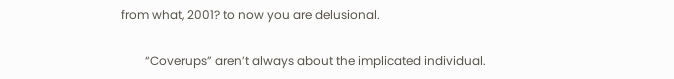from what, 2001? to now you are delusional.

        “Coverups” aren’t always about the implicated individual.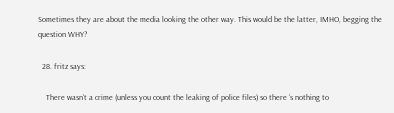Sometimes they are about the media looking the other way. This would be the latter, IMHO, begging the question WHY?

  28. fritz says:

    There wasn’t a crime (unless you count the leaking of police files) so there ‘s nothing to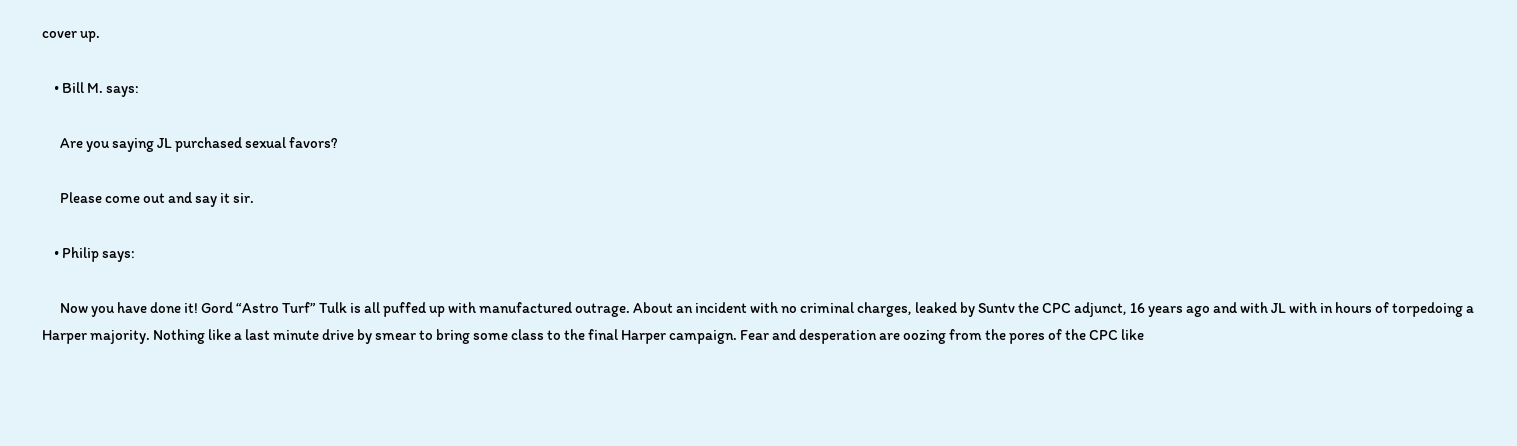cover up.

    • Bill M. says:

      Are you saying JL purchased sexual favors?

      Please come out and say it sir.

    • Philip says:

      Now you have done it! Gord “Astro Turf” Tulk is all puffed up with manufactured outrage. About an incident with no criminal charges, leaked by Suntv the CPC adjunct, 16 years ago and with JL with in hours of torpedoing a Harper majority. Nothing like a last minute drive by smear to bring some class to the final Harper campaign. Fear and desperation are oozing from the pores of the CPC like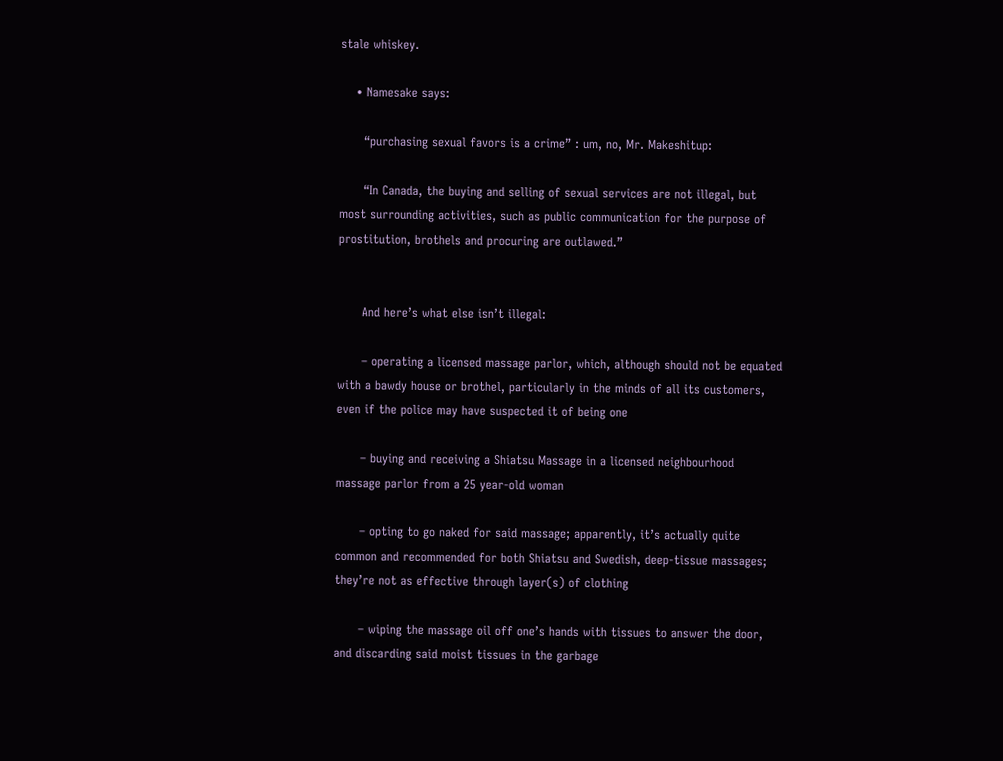stale whiskey.

    • Namesake says:

      “purchasing sexual favors is a crime” : um, no, Mr. Makeshitup:

      “In Canada, the buying and selling of sexual services are not illegal, but most surrounding activities, such as public communication for the purpose of prostitution, brothels and procuring are outlawed.”


      And here’s what else isn’t illegal:

      – operating a licensed massage parlor, which, although should not be equated with a bawdy house or brothel, particularly in the minds of all its customers, even if the police may have suspected it of being one

      – buying and receiving a Shiatsu Massage in a licensed neighbourhood massage parlor from a 25 year-old woman

      – opting to go naked for said massage; apparently, it’s actually quite common and recommended for both Shiatsu and Swedish, deep-tissue massages; they’re not as effective through layer(s) of clothing

      – wiping the massage oil off one’s hands with tissues to answer the door, and discarding said moist tissues in the garbage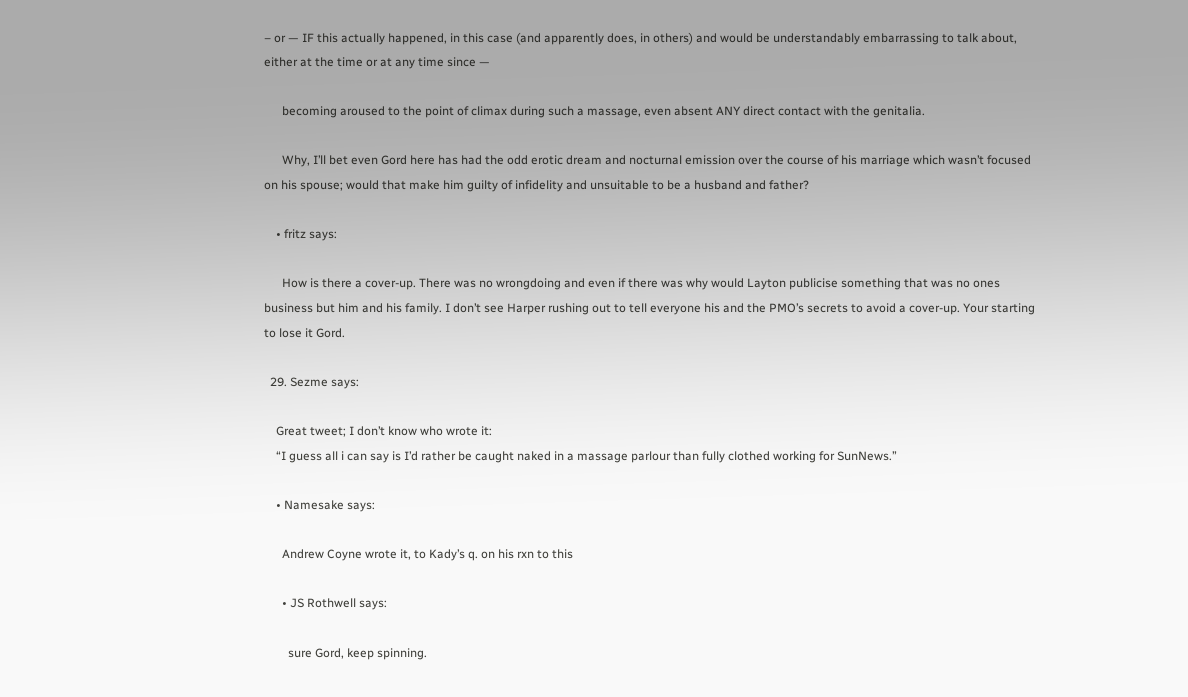– or — IF this actually happened, in this case (and apparently does, in others) and would be understandably embarrassing to talk about, either at the time or at any time since —

      becoming aroused to the point of climax during such a massage, even absent ANY direct contact with the genitalia.

      Why, I’ll bet even Gord here has had the odd erotic dream and nocturnal emission over the course of his marriage which wasn’t focused on his spouse; would that make him guilty of infidelity and unsuitable to be a husband and father?

    • fritz says:

      How is there a cover-up. There was no wrongdoing and even if there was why would Layton publicise something that was no ones business but him and his family. I don’t see Harper rushing out to tell everyone his and the PMO’s secrets to avoid a cover-up. Your starting to lose it Gord.

  29. Sezme says:

    Great tweet; I don’t know who wrote it:
    “I guess all i can say is I’d rather be caught naked in a massage parlour than fully clothed working for SunNews.”

    • Namesake says:

      Andrew Coyne wrote it, to Kady’s q. on his rxn to this

      • JS Rothwell says:

        sure Gord, keep spinning.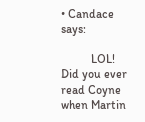• Candace says:

          LOL! Did you ever read Coyne when Martin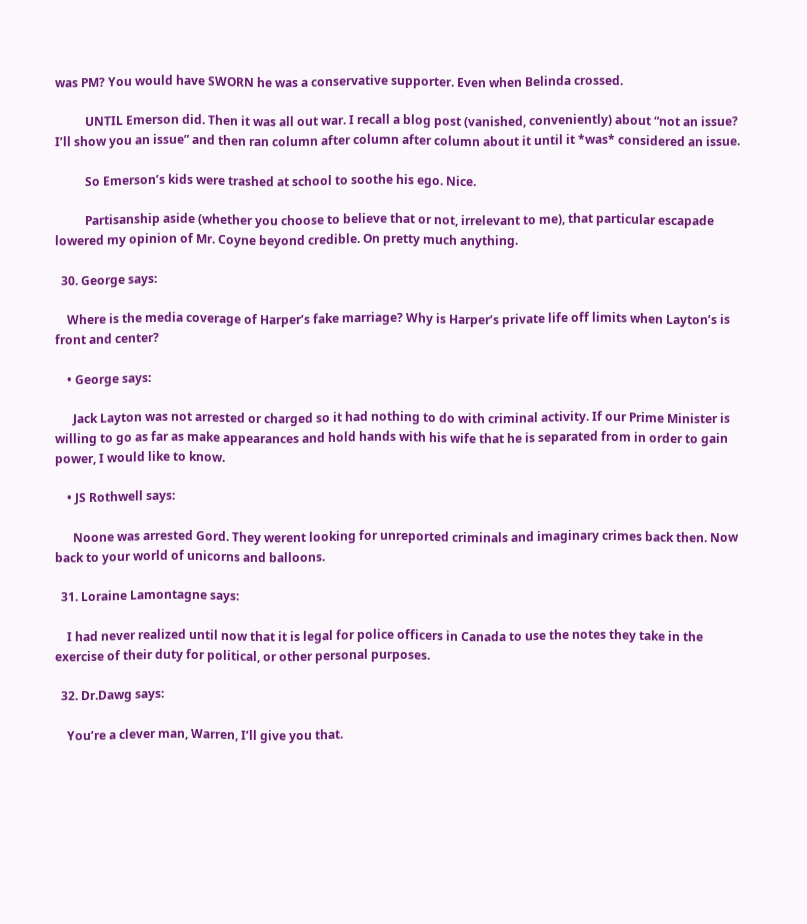was PM? You would have SWORN he was a conservative supporter. Even when Belinda crossed.

          UNTIL Emerson did. Then it was all out war. I recall a blog post (vanished, conveniently) about “not an issue? I’ll show you an issue” and then ran column after column after column about it until it *was* considered an issue.

          So Emerson’s kids were trashed at school to soothe his ego. Nice.

          Partisanship aside (whether you choose to believe that or not, irrelevant to me), that particular escapade lowered my opinion of Mr. Coyne beyond credible. On pretty much anything.

  30. George says:

    Where is the media coverage of Harper’s fake marriage? Why is Harper’s private life off limits when Layton’s is front and center?

    • George says:

      Jack Layton was not arrested or charged so it had nothing to do with criminal activity. If our Prime Minister is willing to go as far as make appearances and hold hands with his wife that he is separated from in order to gain power, I would like to know.

    • JS Rothwell says:

      Noone was arrested Gord. They werent looking for unreported criminals and imaginary crimes back then. Now back to your world of unicorns and balloons.

  31. Loraine Lamontagne says:

    I had never realized until now that it is legal for police officers in Canada to use the notes they take in the exercise of their duty for political, or other personal purposes.

  32. Dr.Dawg says:

    You’re a clever man, Warren, I’ll give you that.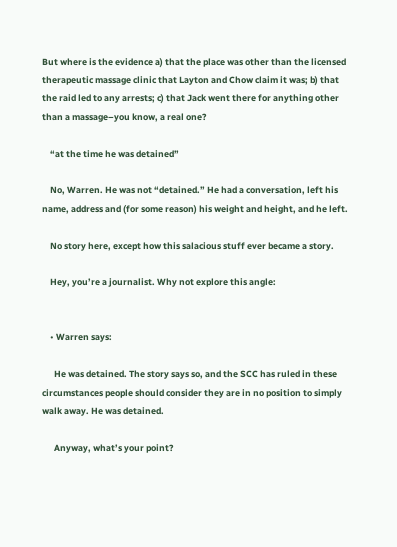But where is the evidence a) that the place was other than the licensed therapeutic massage clinic that Layton and Chow claim it was; b) that the raid led to any arrests; c) that Jack went there for anything other than a massage–you know, a real one?

    “at the time he was detained”

    No, Warren. He was not “detained.” He had a conversation, left his name, address and (for some reason) his weight and height, and he left.

    No story here, except how this salacious stuff ever became a story.

    Hey, you’re a journalist. Why not explore this angle:


    • Warren says:

      He was detained. The story says so, and the SCC has ruled in these circumstances people should consider they are in no position to simply walk away. He was detained.

      Anyway, what’s your point?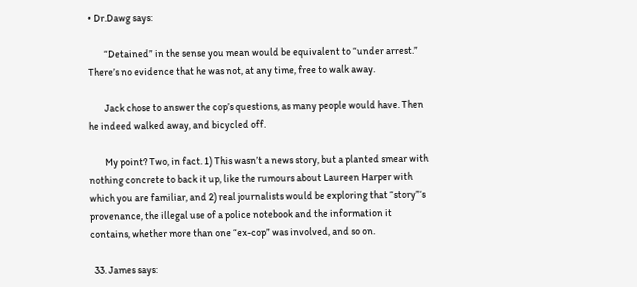• Dr.Dawg says:

        “Detained” in the sense you mean would be equivalent to “under arrest.” There’s no evidence that he was not, at any time, free to walk away.

        Jack chose to answer the cop’s questions, as many people would have. Then he indeed walked away, and bicycled off.

        My point? Two, in fact. 1) This wasn’t a news story, but a planted smear with nothing concrete to back it up, like the rumours about Laureen Harper with which you are familiar, and 2) real journalists would be exploring that “story”‘s provenance, the illegal use of a police notebook and the information it contains, whether more than one “ex-cop” was involved, and so on.

  33. James says: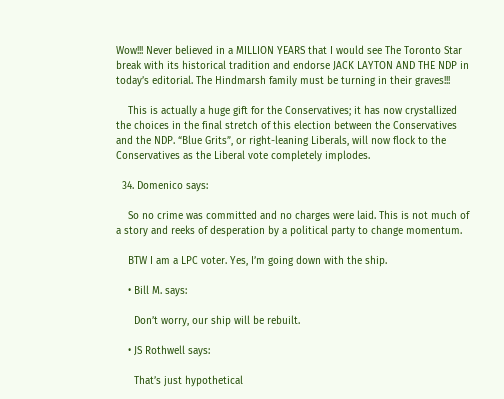Wow!!! Never believed in a MILLION YEARS that I would see The Toronto Star break with its historical tradition and endorse JACK LAYTON AND THE NDP in today’s editorial. The Hindmarsh family must be turning in their graves!!!

    This is actually a huge gift for the Conservatives; it has now crystallized the choices in the final stretch of this election between the Conservatives and the NDP. “Blue Grits”, or right-leaning Liberals, will now flock to the Conservatives as the Liberal vote completely implodes.

  34. Domenico says:

    So no crime was committed and no charges were laid. This is not much of a story and reeks of desperation by a political party to change momentum.

    BTW I am a LPC voter. Yes, I’m going down with the ship.

    • Bill M. says:

      Don’t worry, our ship will be rebuilt.

    • JS Rothwell says:

      That’s just hypothetical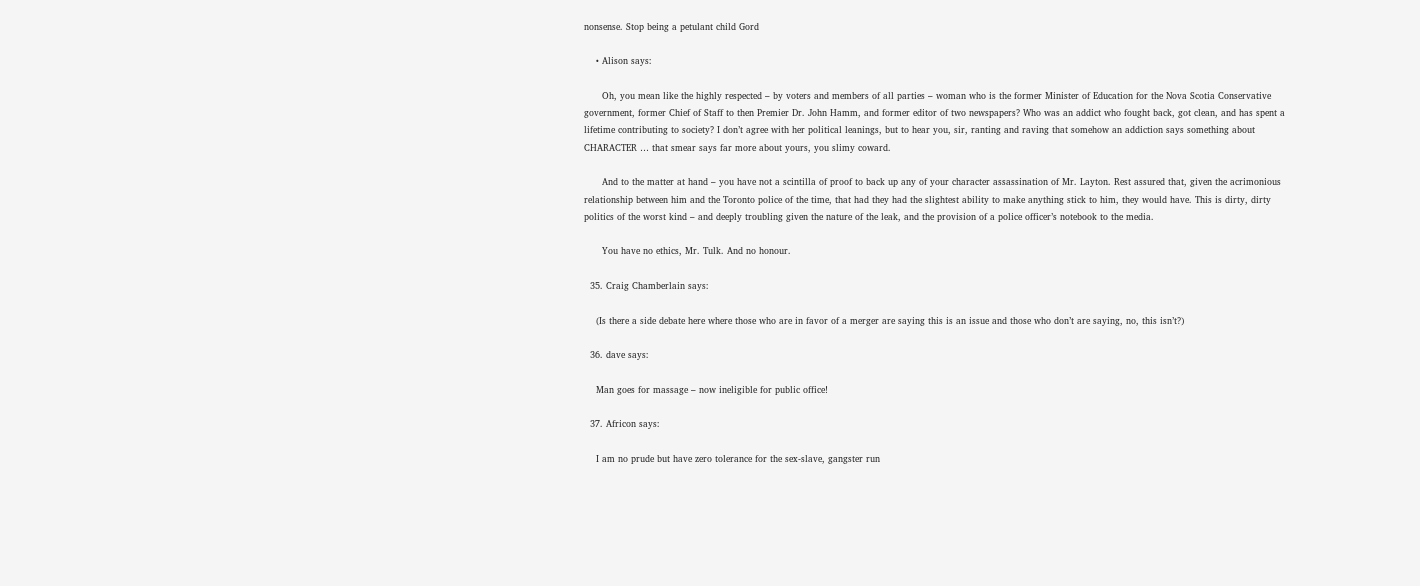nonsense. Stop being a petulant child Gord

    • Alison says:

      Oh, you mean like the highly respected – by voters and members of all parties – woman who is the former Minister of Education for the Nova Scotia Conservative government, former Chief of Staff to then Premier Dr. John Hamm, and former editor of two newspapers? Who was an addict who fought back, got clean, and has spent a lifetime contributing to society? I don’t agree with her political leanings, but to hear you, sir, ranting and raving that somehow an addiction says something about CHARACTER … that smear says far more about yours, you slimy coward.

      And to the matter at hand – you have not a scintilla of proof to back up any of your character assassination of Mr. Layton. Rest assured that, given the acrimonious relationship between him and the Toronto police of the time, that had they had the slightest ability to make anything stick to him, they would have. This is dirty, dirty politics of the worst kind – and deeply troubling given the nature of the leak, and the provision of a police officer’s notebook to the media.

      You have no ethics, Mr. Tulk. And no honour.

  35. Craig Chamberlain says:

    (Is there a side debate here where those who are in favor of a merger are saying this is an issue and those who don’t are saying, no, this isn’t?)

  36. dave says:

    Man goes for massage – now ineligible for public office!

  37. Africon says:

    I am no prude but have zero tolerance for the sex-slave, gangster run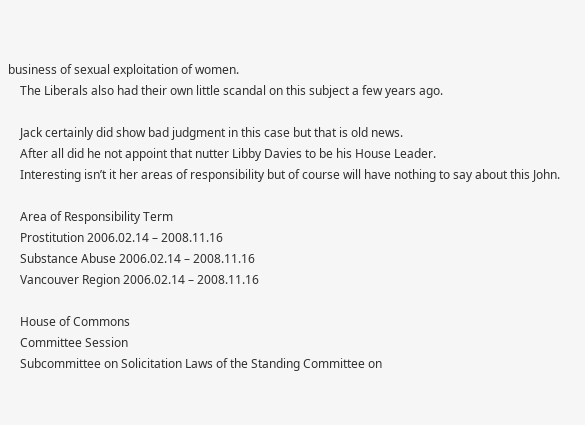business of sexual exploitation of women.
    The Liberals also had their own little scandal on this subject a few years ago.

    Jack certainly did show bad judgment in this case but that is old news.
    After all did he not appoint that nutter Libby Davies to be his House Leader.
    Interesting isn’t it her areas of responsibility but of course will have nothing to say about this John.

    Area of Responsibility Term
    Prostitution 2006.02.14 – 2008.11.16
    Substance Abuse 2006.02.14 – 2008.11.16
    Vancouver Region 2006.02.14 – 2008.11.16

    House of Commons
    Committee Session
    Subcommittee on Solicitation Laws of the Standing Committee on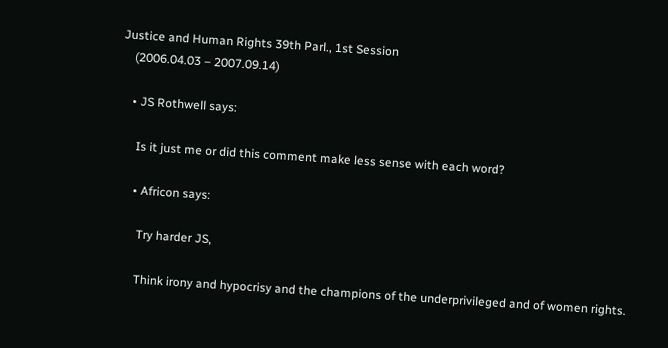Justice and Human Rights 39th Parl., 1st Session
    (2006.04.03 – 2007.09.14)

    • JS Rothwell says:

      Is it just me or did this comment make less sense with each word?

      • Africon says:

        Try harder JS,

        Think irony and hypocrisy and the champions of the underprivileged and of women rights.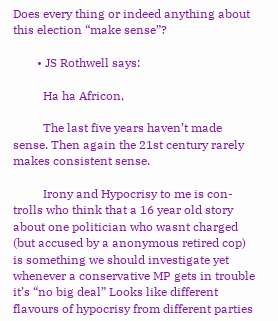Does every thing or indeed anything about this election “make sense”?

        • JS Rothwell says:

          Ha ha Africon,

          The last five years haven’t made sense. Then again the 21st century rarely makes consistent sense.

          Irony and Hypocrisy to me is con-trolls who think that a 16 year old story about one politician who wasnt charged (but accused by a anonymous retired cop) is something we should investigate yet whenever a conservative MP gets in trouble it’s “no big deal” Looks like different flavours of hypocrisy from different parties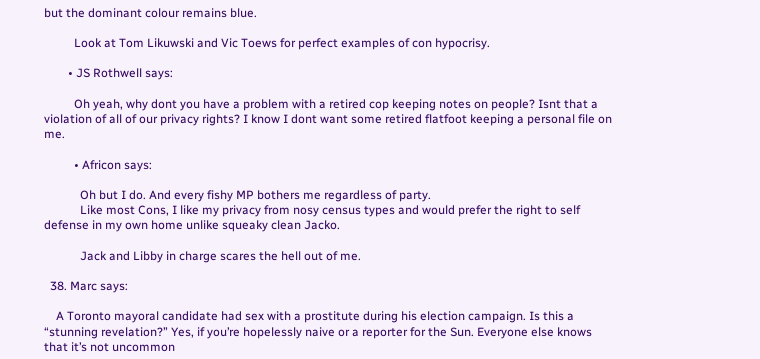but the dominant colour remains blue.

          Look at Tom Likuwski and Vic Toews for perfect examples of con hypocrisy.

        • JS Rothwell says:

          Oh yeah, why dont you have a problem with a retired cop keeping notes on people? Isnt that a violation of all of our privacy rights? I know I dont want some retired flatfoot keeping a personal file on me.

          • Africon says:

            Oh but I do. And every fishy MP bothers me regardless of party.
            Like most Cons, I like my privacy from nosy census types and would prefer the right to self defense in my own home unlike squeaky clean Jacko.

            Jack and Libby in charge scares the hell out of me.

  38. Marc says:

    A Toronto mayoral candidate had sex with a prostitute during his election campaign. Is this a “stunning revelation?” Yes, if you’re hopelessly naive or a reporter for the Sun. Everyone else knows that it’s not uncommon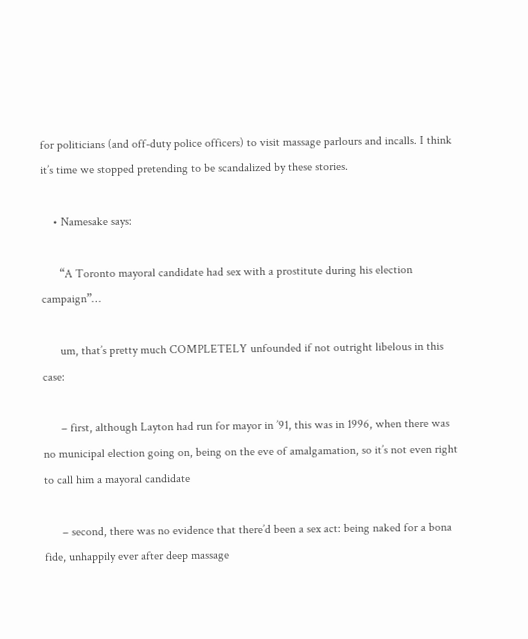for politicians (and off-duty police officers) to visit massage parlours and incalls. I think it’s time we stopped pretending to be scandalized by these stories.

    • Namesake says:

      “A Toronto mayoral candidate had sex with a prostitute during his election campaign”…

      um, that’s pretty much COMPLETELY unfounded if not outright libelous in this case:

      – first, although Layton had run for mayor in ’91, this was in 1996, when there was no municipal election going on, being on the eve of amalgamation, so it’s not even right to call him a mayoral candidate

      – second, there was no evidence that there’d been a sex act: being naked for a bona fide, unhappily ever after deep massage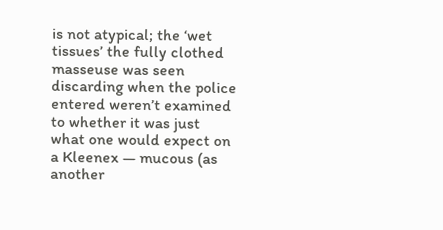is not atypical; the ‘wet tissues’ the fully clothed masseuse was seen discarding when the police entered weren’t examined to whether it was just what one would expect on a Kleenex — mucous (as another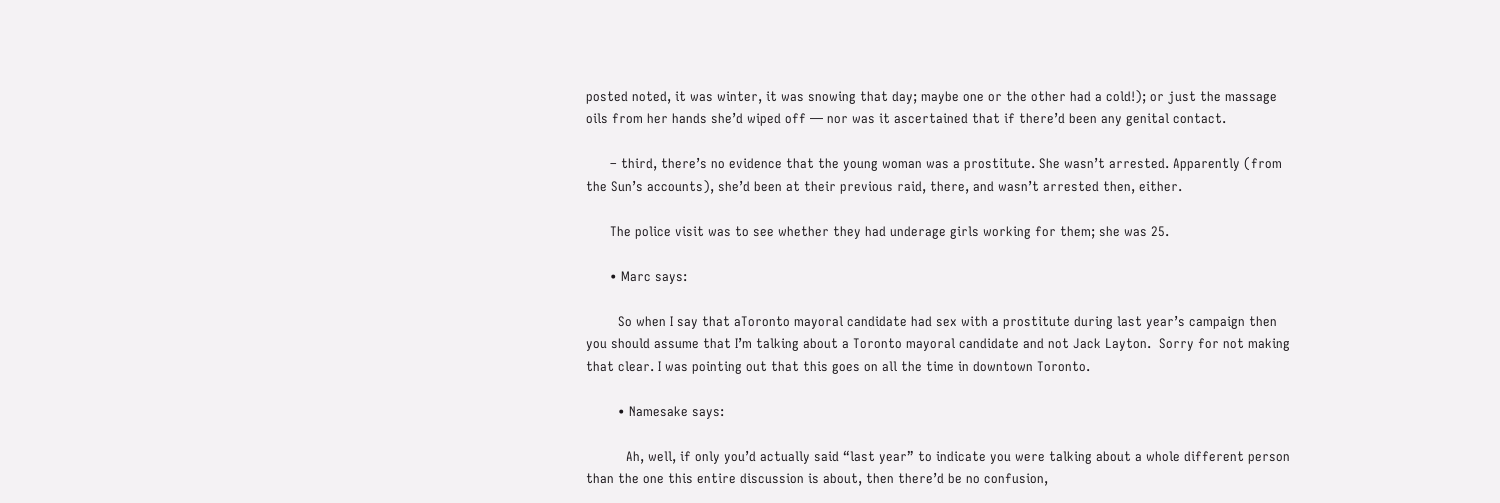posted noted, it was winter, it was snowing that day; maybe one or the other had a cold!); or just the massage oils from her hands she’d wiped off — nor was it ascertained that if there’d been any genital contact.

      – third, there’s no evidence that the young woman was a prostitute. She wasn’t arrested. Apparently (from the Sun’s accounts), she’d been at their previous raid, there, and wasn’t arrested then, either.

      The police visit was to see whether they had underage girls working for them; she was 25.

      • Marc says:

        So when I say that aToronto mayoral candidate had sex with a prostitute during last year’s campaign then you should assume that I’m talking about a Toronto mayoral candidate and not Jack Layton.  Sorry for not making that clear. I was pointing out that this goes on all the time in downtown Toronto.

        • Namesake says:

          Ah, well, if only you’d actually said “last year” to indicate you were talking about a whole different person than the one this entire discussion is about, then there’d be no confusion,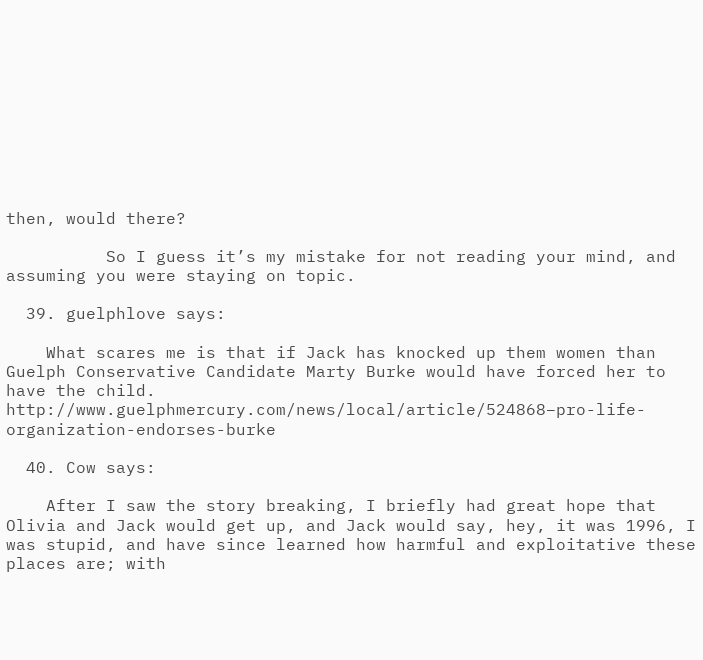then, would there?

          So I guess it’s my mistake for not reading your mind, and assuming you were staying on topic.

  39. guelphlove says:

    What scares me is that if Jack has knocked up them women than Guelph Conservative Candidate Marty Burke would have forced her to have the child. http://www.guelphmercury.com/news/local/article/524868–pro-life-organization-endorses-burke

  40. Cow says:

    After I saw the story breaking, I briefly had great hope that Olivia and Jack would get up, and Jack would say, hey, it was 1996, I was stupid, and have since learned how harmful and exploitative these places are; with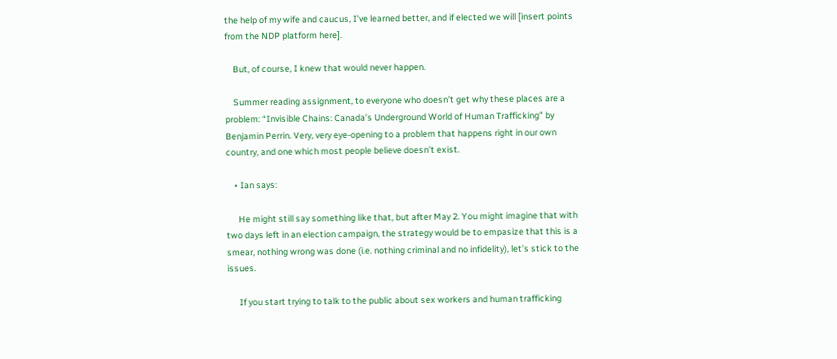the help of my wife and caucus, I’ve learned better, and if elected we will [insert points from the NDP platform here].

    But, of course, I knew that would never happen.

    Summer reading assignment, to everyone who doesn’t get why these places are a problem: “Invisible Chains: Canada’s Underground World of Human Trafficking” by Benjamin Perrin. Very, very eye-opening to a problem that happens right in our own country, and one which most people believe doesn’t exist.

    • Ian says:

      He might still say something like that, but after May 2. You might imagine that with two days left in an election campaign, the strategy would be to empasize that this is a smear, nothing wrong was done (i.e. nothing criminal and no infidelity), let’s stick to the issues.

      If you start trying to talk to the public about sex workers and human trafficking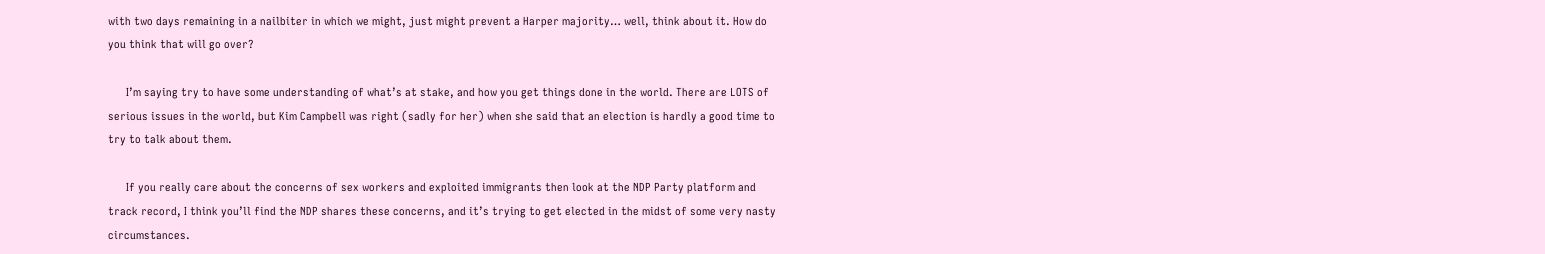with two days remaining in a nailbiter in which we might, just might prevent a Harper majority… well, think about it. How do you think that will go over?

      I’m saying try to have some understanding of what’s at stake, and how you get things done in the world. There are LOTS of serious issues in the world, but Kim Campbell was right (sadly for her) when she said that an election is hardly a good time to try to talk about them.

      If you really care about the concerns of sex workers and exploited immigrants then look at the NDP Party platform and track record, I think you’ll find the NDP shares these concerns, and it’s trying to get elected in the midst of some very nasty circumstances.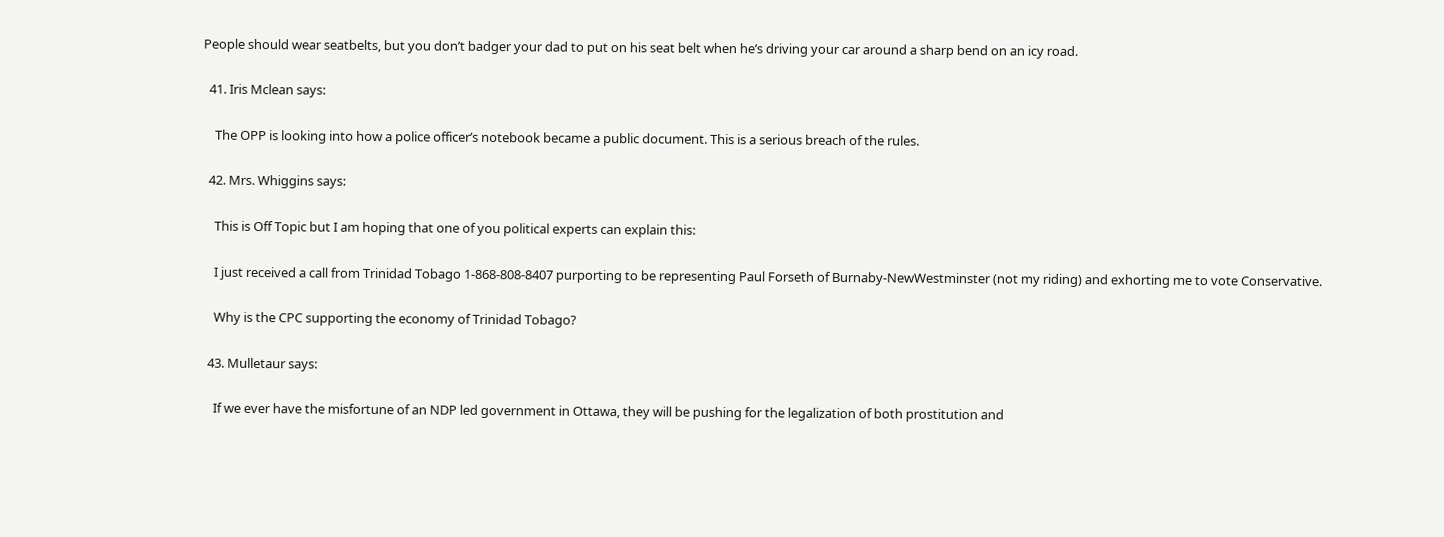People should wear seatbelts, but you don’t badger your dad to put on his seat belt when he’s driving your car around a sharp bend on an icy road.

  41. Iris Mclean says:

    The OPP is looking into how a police officer’s notebook became a public document. This is a serious breach of the rules.

  42. Mrs. Whiggins says:

    This is Off Topic but I am hoping that one of you political experts can explain this:

    I just received a call from Trinidad Tobago 1-868-808-8407 purporting to be representing Paul Forseth of Burnaby-NewWestminster (not my riding) and exhorting me to vote Conservative.

    Why is the CPC supporting the economy of Trinidad Tobago?

  43. Mulletaur says:

    If we ever have the misfortune of an NDP led government in Ottawa, they will be pushing for the legalization of both prostitution and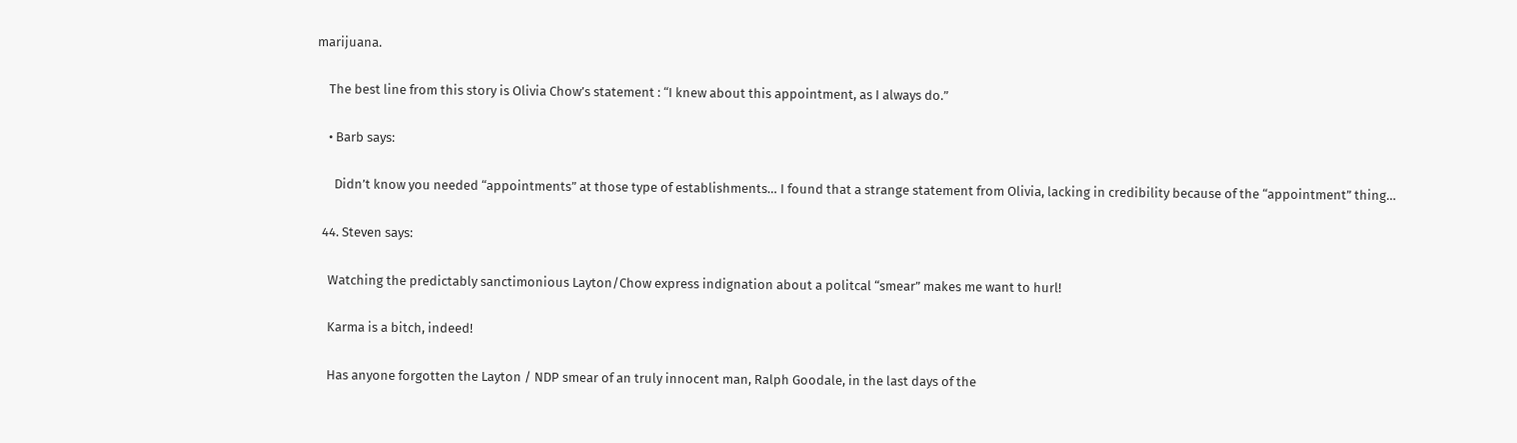marijuana.

    The best line from this story is Olivia Chow’s statement : “I knew about this appointment, as I always do.”

    • Barb says:

      Didn’t know you needed “appointments” at those type of establishments… I found that a strange statement from Olivia, lacking in credibility because of the “appointment” thing…

  44. Steven says:

    Watching the predictably sanctimonious Layton/Chow express indignation about a politcal “smear” makes me want to hurl!

    Karma is a bitch, indeed!

    Has anyone forgotten the Layton / NDP smear of an truly innocent man, Ralph Goodale, in the last days of the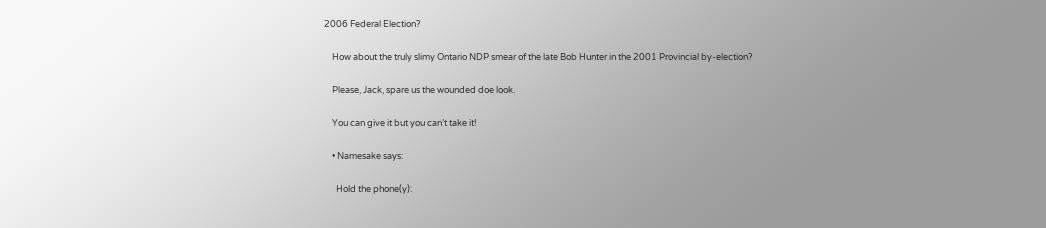2006 Federal Election?

    How about the truly slimy Ontario NDP smear of the late Bob Hunter in the 2001 Provincial by-election?

    Please, Jack, spare us the wounded doe look.

    You can give it but you can’t take it!

    • Namesake says:

      Hold the phone(y):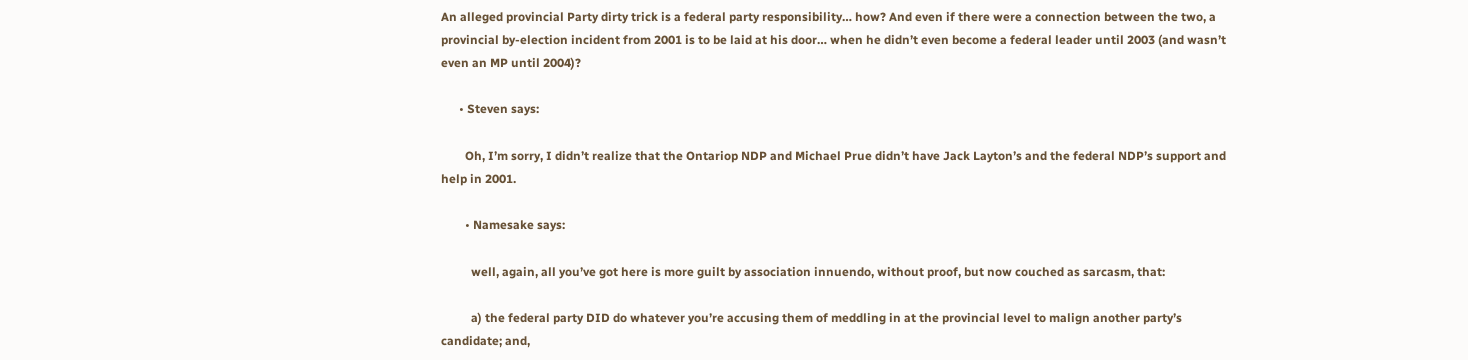An alleged provincial Party dirty trick is a federal party responsibility… how? And even if there were a connection between the two, a provincial by-election incident from 2001 is to be laid at his door… when he didn’t even become a federal leader until 2003 (and wasn’t even an MP until 2004)?

      • Steven says:

        Oh, I’m sorry, I didn’t realize that the Ontariop NDP and Michael Prue didn’t have Jack Layton’s and the federal NDP’s support and help in 2001.

        • Namesake says:

          well, again, all you’ve got here is more guilt by association innuendo, without proof, but now couched as sarcasm, that:

          a) the federal party DID do whatever you’re accusing them of meddling in at the provincial level to malign another party’s candidate; and,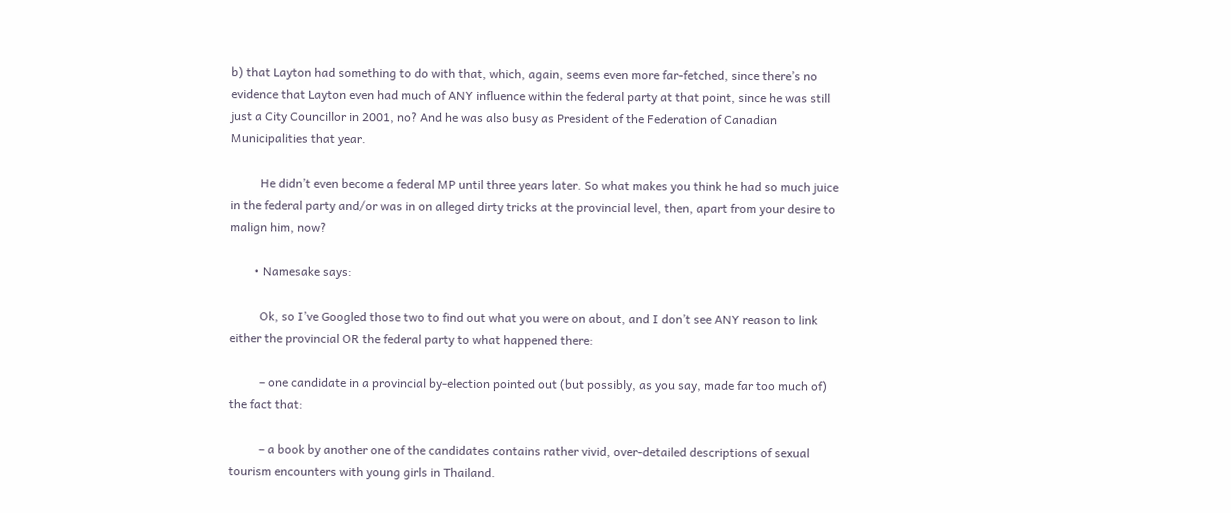b) that Layton had something to do with that, which, again, seems even more far-fetched, since there’s no evidence that Layton even had much of ANY influence within the federal party at that point, since he was still just a City Councillor in 2001, no? And he was also busy as President of the Federation of Canadian Municipalities that year.

          He didn’t even become a federal MP until three years later. So what makes you think he had so much juice in the federal party and/or was in on alleged dirty tricks at the provincial level, then, apart from your desire to malign him, now?

        • Namesake says:

          Ok, so I’ve Googled those two to find out what you were on about, and I don’t see ANY reason to link either the provincial OR the federal party to what happened there:

          – one candidate in a provincial by-election pointed out (but possibly, as you say, made far too much of) the fact that:

          – a book by another one of the candidates contains rather vivid, over-detailed descriptions of sexual tourism encounters with young girls in Thailand.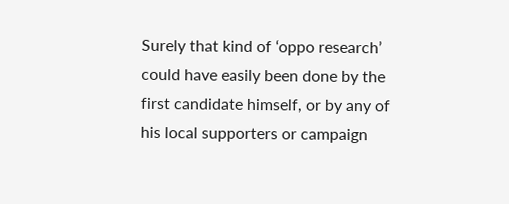Surely that kind of ‘oppo research’ could have easily been done by the first candidate himself, or by any of his local supporters or campaign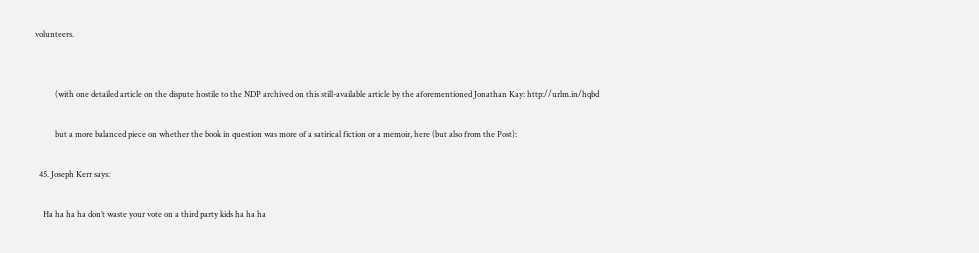volunteers.


          (with one detailed article on the dispute hostile to the NDP archived on this still-available article by the aforementioned Jonathan Kay: http://urlm.in/hqbd

          but a more balanced piece on whether the book in question was more of a satirical fiction or a memoir, here (but also from the Post):

  45. Joseph Kerr says:

    Ha ha ha ha don’t waste your vote on a third party kids ha ha ha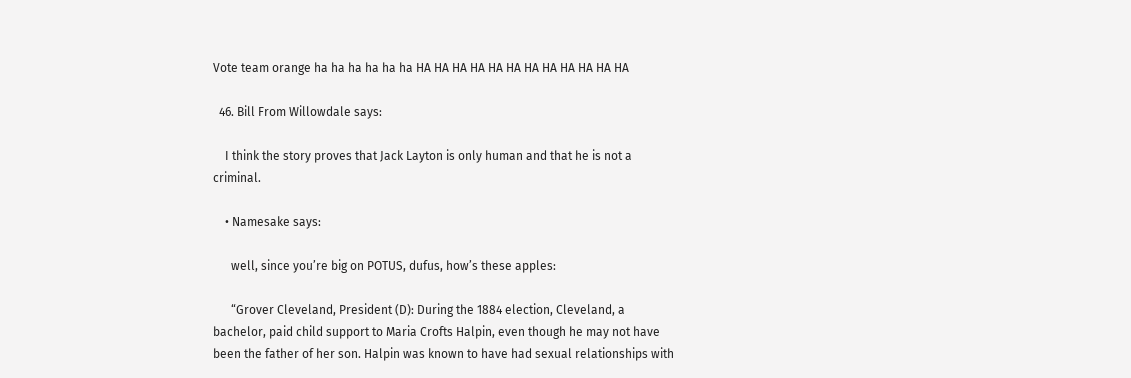Vote team orange ha ha ha ha ha ha HA HA HA HA HA HA HA HA HA HA HA HA

  46. Bill From Willowdale says:

    I think the story proves that Jack Layton is only human and that he is not a criminal.

    • Namesake says:

      well, since you’re big on POTUS, dufus, how’s these apples:

      “Grover Cleveland, President (D): During the 1884 election, Cleveland, a bachelor, paid child support to Maria Crofts Halpin, even though he may not have been the father of her son. Halpin was known to have had sexual relationships with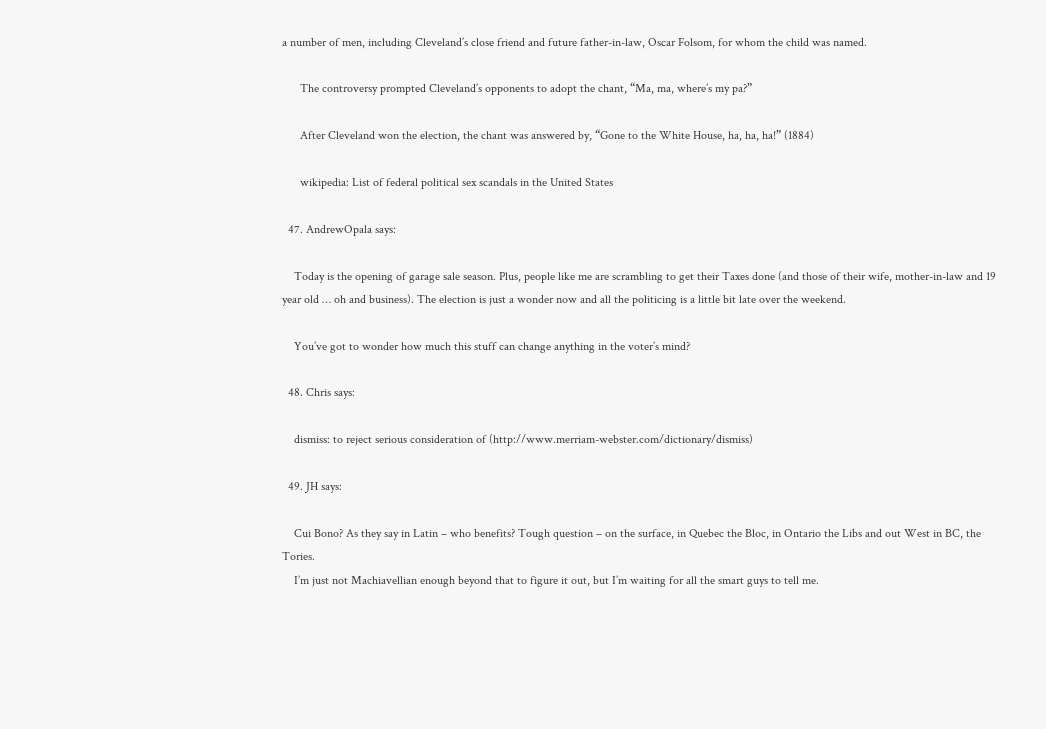a number of men, including Cleveland’s close friend and future father-in-law, Oscar Folsom, for whom the child was named.

      The controversy prompted Cleveland’s opponents to adopt the chant, “Ma, ma, where’s my pa?”

      After Cleveland won the election, the chant was answered by, “Gone to the White House, ha, ha, ha!” (1884)

      wikipedia: List of federal political sex scandals in the United States

  47. AndrewOpala says:

    Today is the opening of garage sale season. Plus, people like me are scrambling to get their Taxes done (and those of their wife, mother-in-law and 19 year old … oh and business). The election is just a wonder now and all the politicing is a little bit late over the weekend.

    You’ve got to wonder how much this stuff can change anything in the voter’s mind?

  48. Chris says:

    dismiss: to reject serious consideration of (http://www.merriam-webster.com/dictionary/dismiss)

  49. JH says:

    Cui Bono? As they say in Latin – who benefits? Tough question – on the surface, in Quebec the Bloc, in Ontario the Libs and out West in BC, the Tories.
    I’m just not Machiavellian enough beyond that to figure it out, but I’m waiting for all the smart guys to tell me.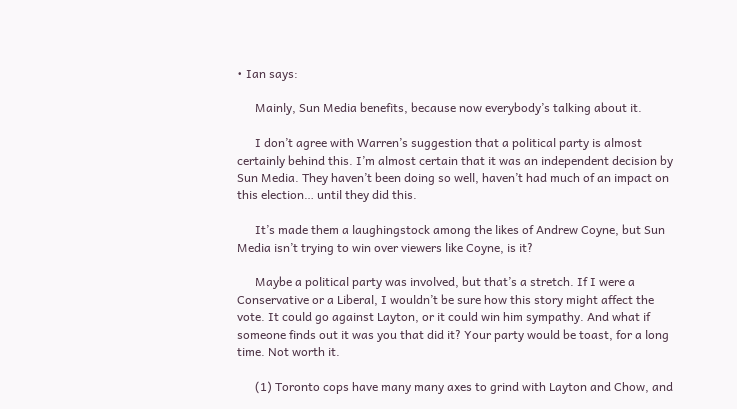• Ian says:

      Mainly, Sun Media benefits, because now everybody’s talking about it.

      I don’t agree with Warren’s suggestion that a political party is almost certainly behind this. I’m almost certain that it was an independent decision by Sun Media. They haven’t been doing so well, haven’t had much of an impact on this election… until they did this.

      It’s made them a laughingstock among the likes of Andrew Coyne, but Sun Media isn’t trying to win over viewers like Coyne, is it?

      Maybe a political party was involved, but that’s a stretch. If I were a Conservative or a Liberal, I wouldn’t be sure how this story might affect the vote. It could go against Layton, or it could win him sympathy. And what if someone finds out it was you that did it? Your party would be toast, for a long time. Not worth it.

      (1) Toronto cops have many many axes to grind with Layton and Chow, and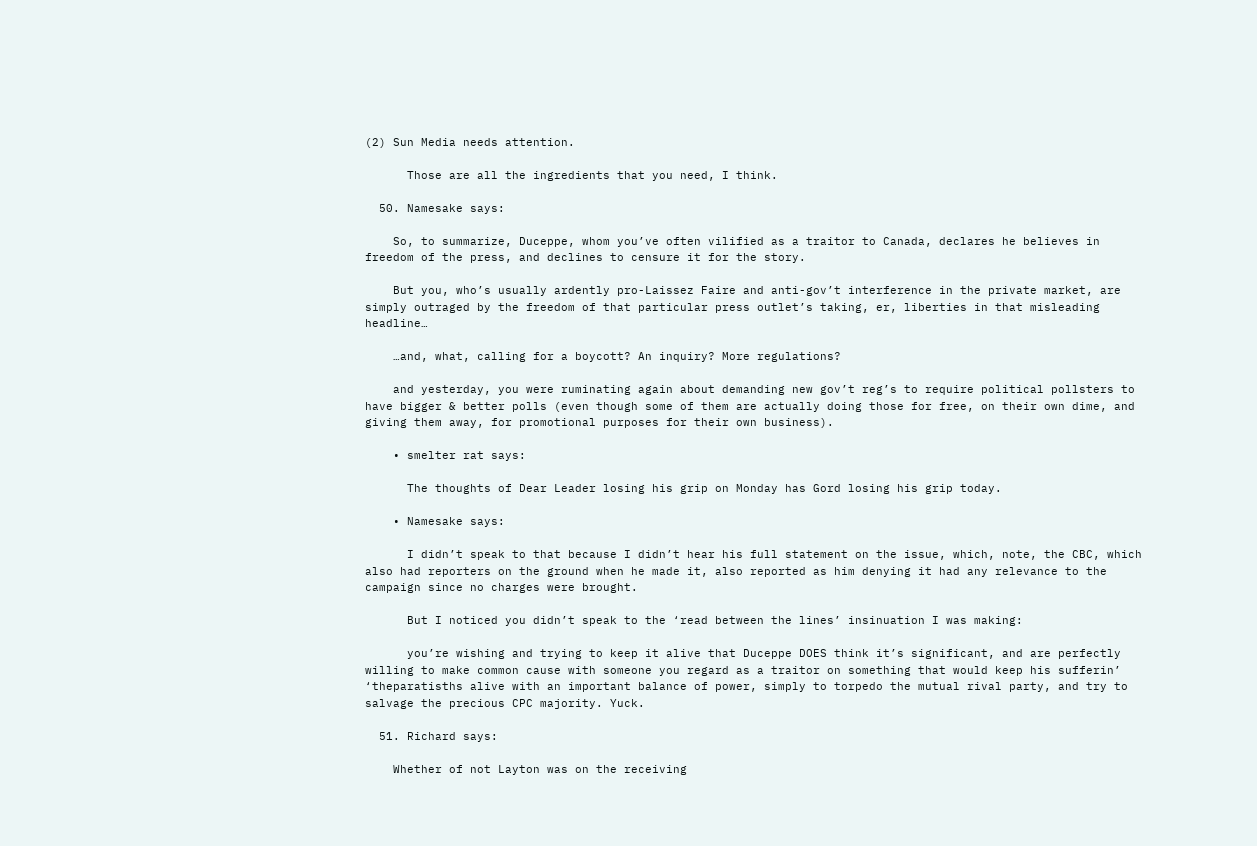(2) Sun Media needs attention.

      Those are all the ingredients that you need, I think.

  50. Namesake says:

    So, to summarize, Duceppe, whom you’ve often vilified as a traitor to Canada, declares he believes in freedom of the press, and declines to censure it for the story.

    But you, who’s usually ardently pro-Laissez Faire and anti-gov’t interference in the private market, are simply outraged by the freedom of that particular press outlet’s taking, er, liberties in that misleading headline…

    …and, what, calling for a boycott? An inquiry? More regulations?

    and yesterday, you were ruminating again about demanding new gov’t reg’s to require political pollsters to have bigger & better polls (even though some of them are actually doing those for free, on their own dime, and giving them away, for promotional purposes for their own business).

    • smelter rat says:

      The thoughts of Dear Leader losing his grip on Monday has Gord losing his grip today.

    • Namesake says:

      I didn’t speak to that because I didn’t hear his full statement on the issue, which, note, the CBC, which also had reporters on the ground when he made it, also reported as him denying it had any relevance to the campaign since no charges were brought.

      But I noticed you didn’t speak to the ‘read between the lines’ insinuation I was making:

      you’re wishing and trying to keep it alive that Duceppe DOES think it’s significant, and are perfectly willing to make common cause with someone you regard as a traitor on something that would keep his sufferin’ ‘theparatisths alive with an important balance of power, simply to torpedo the mutual rival party, and try to salvage the precious CPC majority. Yuck.

  51. Richard says:

    Whether of not Layton was on the receiving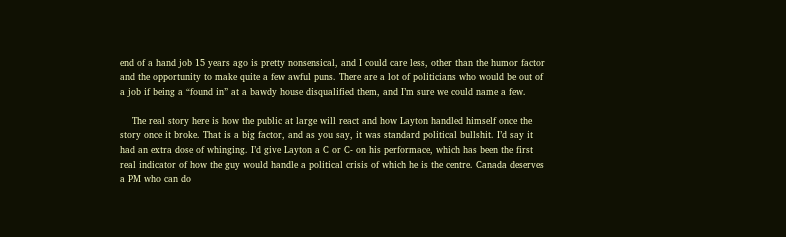end of a hand job 15 years ago is pretty nonsensical, and I could care less, other than the humor factor and the opportunity to make quite a few awful puns. There are a lot of politicians who would be out of a job if being a “found in” at a bawdy house disqualified them, and I’m sure we could name a few.

    The real story here is how the public at large will react and how Layton handled himself once the story once it broke. That is a big factor, and as you say, it was standard political bullshit. I’d say it had an extra dose of whinging. I’d give Layton a C or C- on his performace, which has been the first real indicator of how the guy would handle a political crisis of which he is the centre. Canada deserves a PM who can do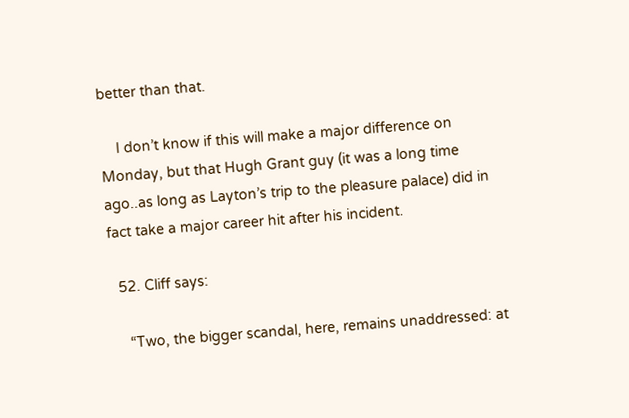better than that.

    I don’t know if this will make a major difference on Monday, but that Hugh Grant guy (it was a long time ago..as long as Layton’s trip to the pleasure palace) did in fact take a major career hit after his incident.

  52. Cliff says:

    “Two, the bigger scandal, here, remains unaddressed: at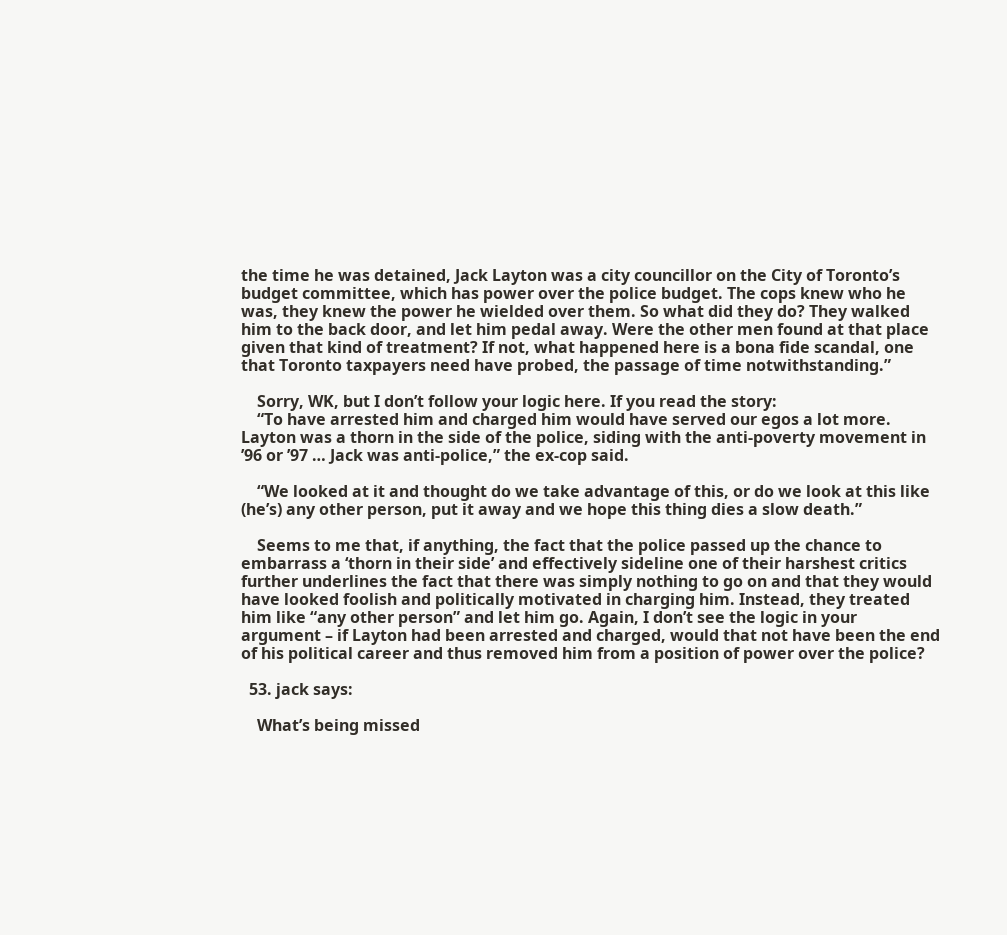the time he was detained, Jack Layton was a city councillor on the City of Toronto’s budget committee, which has power over the police budget. The cops knew who he was, they knew the power he wielded over them. So what did they do? They walked him to the back door, and let him pedal away. Were the other men found at that place given that kind of treatment? If not, what happened here is a bona fide scandal, one that Toronto taxpayers need have probed, the passage of time notwithstanding.”

    Sorry, WK, but I don’t follow your logic here. If you read the story:
    “To have arrested him and charged him would have served our egos a lot more. Layton was a thorn in the side of the police, siding with the anti-poverty movement in ’96 or ’97 … Jack was anti-police,” the ex-cop said.

    “We looked at it and thought do we take advantage of this, or do we look at this like (he’s) any other person, put it away and we hope this thing dies a slow death.”

    Seems to me that, if anything, the fact that the police passed up the chance to embarrass a ‘thorn in their side’ and effectively sideline one of their harshest critics further underlines the fact that there was simply nothing to go on and that they would have looked foolish and politically motivated in charging him. Instead, they treated him like “any other person” and let him go. Again, I don’t see the logic in your argument – if Layton had been arrested and charged, would that not have been the end of his political career and thus removed him from a position of power over the police?

  53. jack says:

    What’s being missed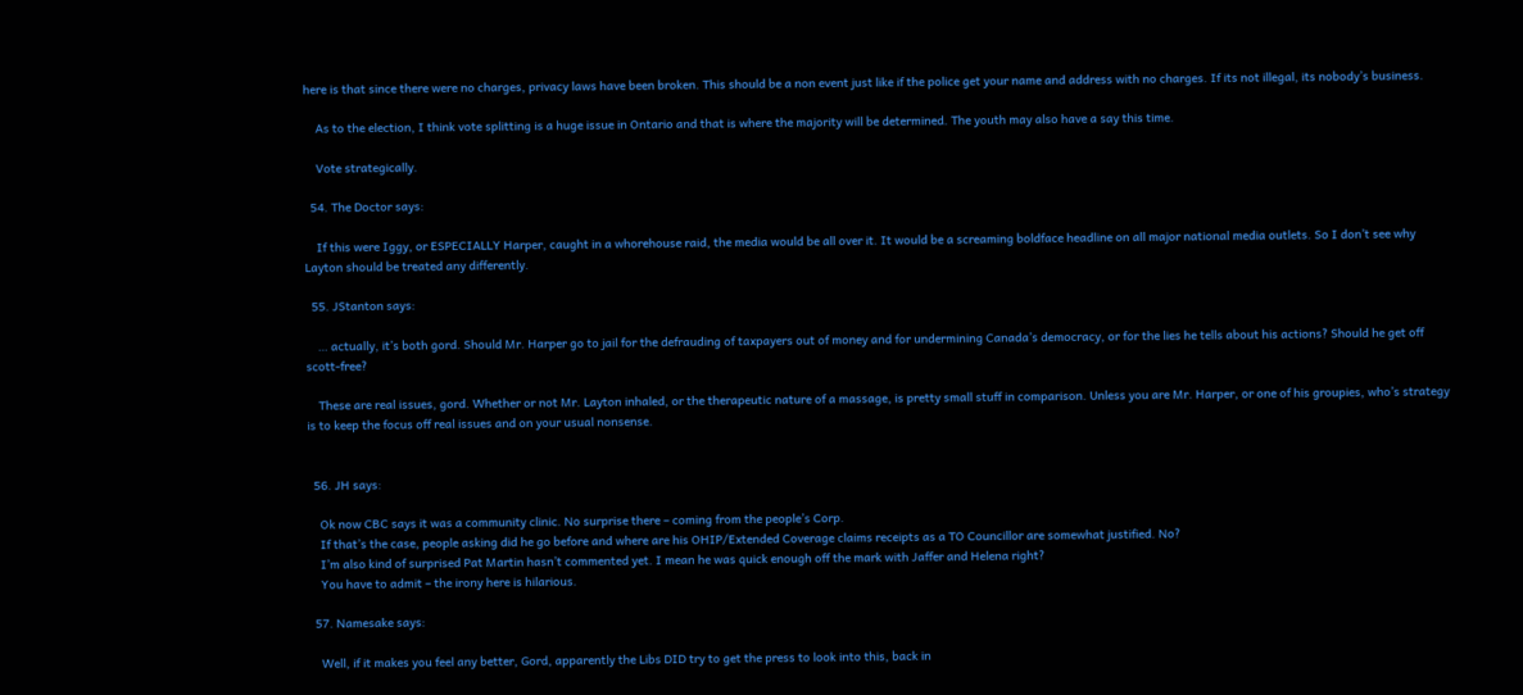here is that since there were no charges, privacy laws have been broken. This should be a non event just like if the police get your name and address with no charges. If its not illegal, its nobody’s business.

    As to the election, I think vote splitting is a huge issue in Ontario and that is where the majority will be determined. The youth may also have a say this time.

    Vote strategically.

  54. The Doctor says:

    If this were Iggy, or ESPECIALLY Harper, caught in a whorehouse raid, the media would be all over it. It would be a screaming boldface headline on all major national media outlets. So I don’t see why Layton should be treated any differently.

  55. JStanton says:

    … actually, it’s both gord. Should Mr. Harper go to jail for the defrauding of taxpayers out of money and for undermining Canada’s democracy, or for the lies he tells about his actions? Should he get off scott-free?

    These are real issues, gord. Whether or not Mr. Layton inhaled, or the therapeutic nature of a massage, is pretty small stuff in comparison. Unless you are Mr. Harper, or one of his groupies, who’s strategy is to keep the focus off real issues and on your usual nonsense.


  56. JH says:

    Ok now CBC says it was a community clinic. No surprise there – coming from the people’s Corp.
    If that’s the case, people asking did he go before and where are his OHIP/Extended Coverage claims receipts as a TO Councillor are somewhat justified. No?
    I’m also kind of surprised Pat Martin hasn’t commented yet. I mean he was quick enough off the mark with Jaffer and Helena right?
    You have to admit – the irony here is hilarious.

  57. Namesake says:

    Well, if it makes you feel any better, Gord, apparently the Libs DID try to get the press to look into this, back in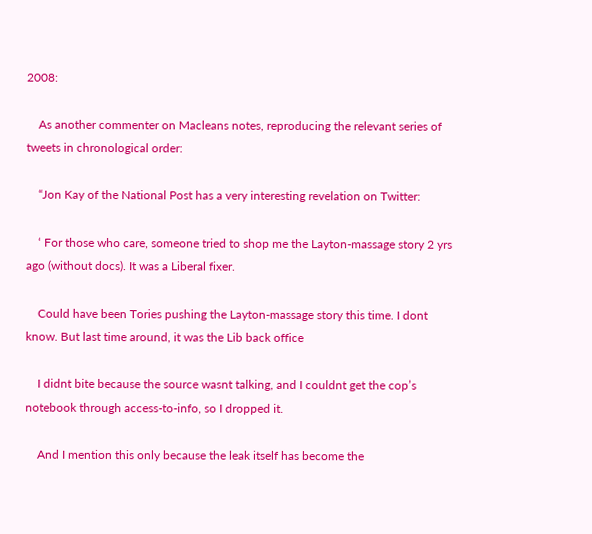2008:

    As another commenter on Macleans notes, reproducing the relevant series of tweets in chronological order:

    “Jon Kay of the National Post has a very interesting revelation on Twitter:

    ‘ For those who care, someone tried to shop me the Layton-massage story 2 yrs ago (without docs). It was a Liberal fixer.

    Could have been Tories pushing the Layton-massage story this time. I dont know. But last time around, it was the Lib back office

    I didnt bite because the source wasnt talking, and I couldnt get the cop’s notebook through access-to-info, so I dropped it.

    And I mention this only because the leak itself has become the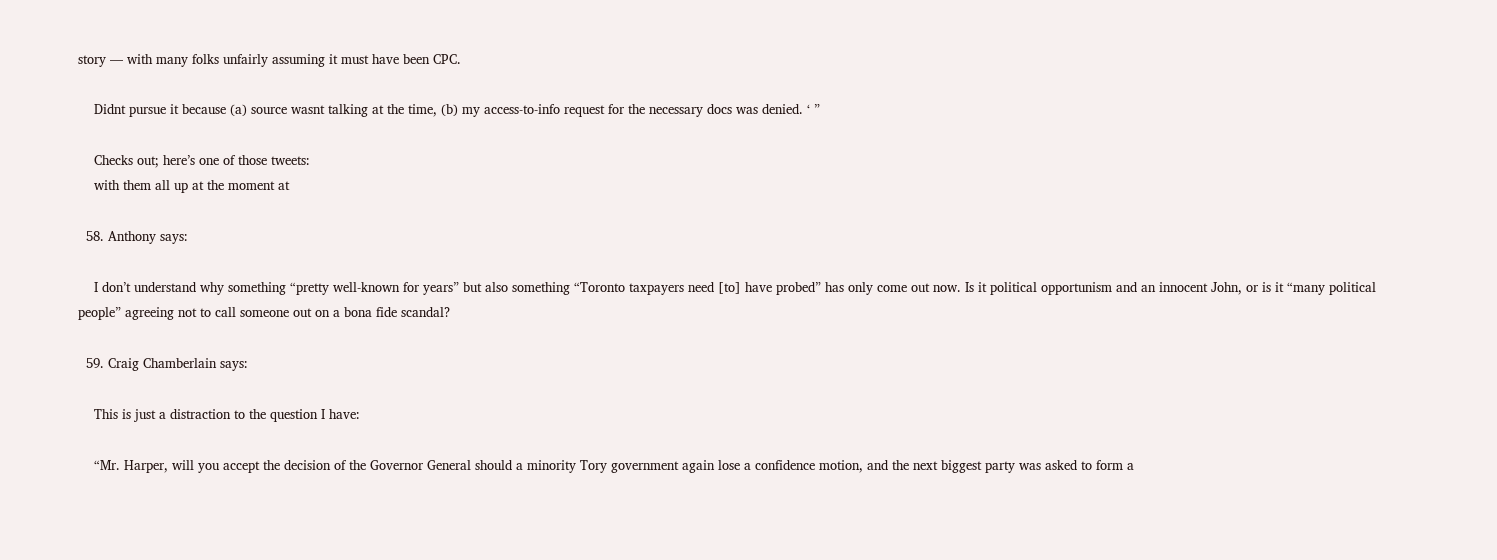story — with many folks unfairly assuming it must have been CPC.

    Didnt pursue it because (a) source wasnt talking at the time, (b) my access-to-info request for the necessary docs was denied. ‘ ”

    Checks out; here’s one of those tweets:
    with them all up at the moment at

  58. Anthony says:

    I don’t understand why something “pretty well-known for years” but also something “Toronto taxpayers need [to] have probed” has only come out now. Is it political opportunism and an innocent John, or is it “many political people” agreeing not to call someone out on a bona fide scandal?

  59. Craig Chamberlain says:

    This is just a distraction to the question I have:

    “Mr. Harper, will you accept the decision of the Governor General should a minority Tory government again lose a confidence motion, and the next biggest party was asked to form a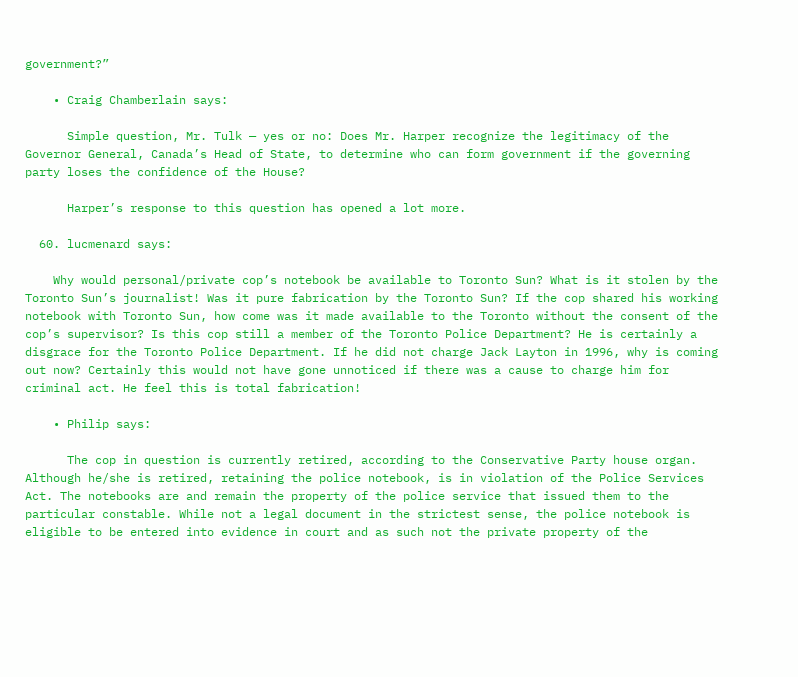government?”

    • Craig Chamberlain says:

      Simple question, Mr. Tulk — yes or no: Does Mr. Harper recognize the legitimacy of the Governor General, Canada’s Head of State, to determine who can form government if the governing party loses the confidence of the House?

      Harper’s response to this question has opened a lot more.

  60. lucmenard says:

    Why would personal/private cop’s notebook be available to Toronto Sun? What is it stolen by the Toronto Sun’s journalist! Was it pure fabrication by the Toronto Sun? If the cop shared his working notebook with Toronto Sun, how come was it made available to the Toronto without the consent of the cop’s supervisor? Is this cop still a member of the Toronto Police Department? He is certainly a disgrace for the Toronto Police Department. If he did not charge Jack Layton in 1996, why is coming out now? Certainly this would not have gone unnoticed if there was a cause to charge him for criminal act. He feel this is total fabrication!

    • Philip says:

      The cop in question is currently retired, according to the Conservative Party house organ. Although he/she is retired, retaining the police notebook, is in violation of the Police Services Act. The notebooks are and remain the property of the police service that issued them to the particular constable. While not a legal document in the strictest sense, the police notebook is eligible to be entered into evidence in court and as such not the private property of the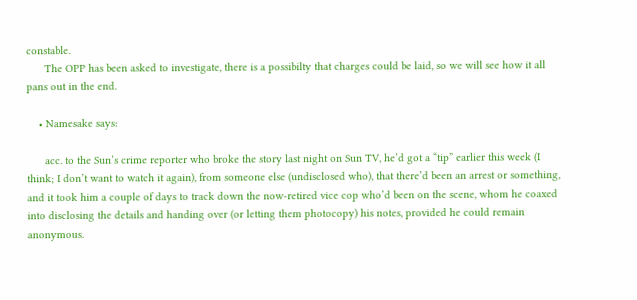constable.
      The OPP has been asked to investigate, there is a possibilty that charges could be laid, so we will see how it all pans out in the end.

    • Namesake says:

      acc. to the Sun’s crime reporter who broke the story last night on Sun TV, he’d got a “tip” earlier this week (I think; I don’t want to watch it again), from someone else (undisclosed who), that there’d been an arrest or something, and it took him a couple of days to track down the now-retired vice cop who’d been on the scene, whom he coaxed into disclosing the details and handing over (or letting them photocopy) his notes, provided he could remain anonymous.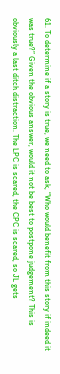61. To determine if a story is true, we need to ask, “Who would benefit from this story if indeed it was true?” Given the obvious answer, would it not be best to postpone judgement? This is obviously a last ditch distraction. The LPC is scared, the CPC is scared, so JL gets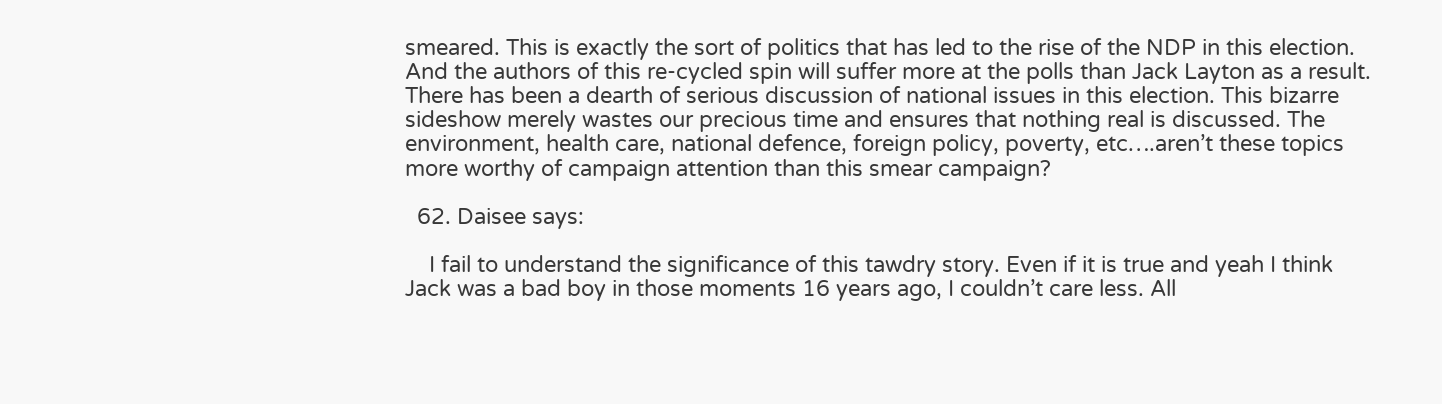smeared. This is exactly the sort of politics that has led to the rise of the NDP in this election. And the authors of this re-cycled spin will suffer more at the polls than Jack Layton as a result. There has been a dearth of serious discussion of national issues in this election. This bizarre sideshow merely wastes our precious time and ensures that nothing real is discussed. The environment, health care, national defence, foreign policy, poverty, etc….aren’t these topics more worthy of campaign attention than this smear campaign?

  62. Daisee says:

    I fail to understand the significance of this tawdry story. Even if it is true and yeah I think Jack was a bad boy in those moments 16 years ago, I couldn’t care less. All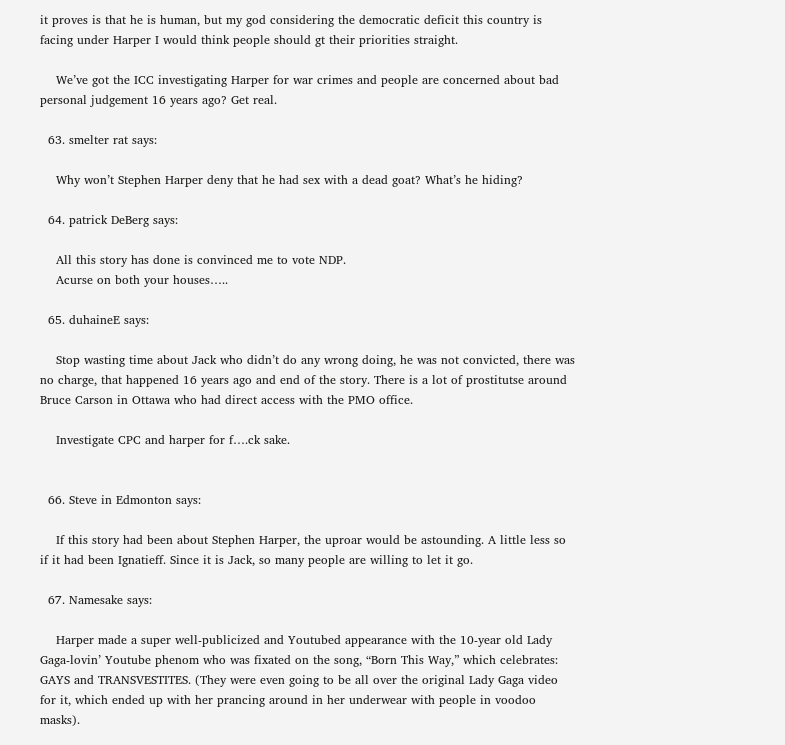it proves is that he is human, but my god considering the democratic deficit this country is facing under Harper I would think people should gt their priorities straight.

    We’ve got the ICC investigating Harper for war crimes and people are concerned about bad personal judgement 16 years ago? Get real.

  63. smelter rat says:

    Why won’t Stephen Harper deny that he had sex with a dead goat? What’s he hiding?

  64. patrick DeBerg says:

    All this story has done is convinced me to vote NDP.
    Acurse on both your houses…..

  65. duhaineE says:

    Stop wasting time about Jack who didn’t do any wrong doing, he was not convicted, there was no charge, that happened 16 years ago and end of the story. There is a lot of prostitutse around Bruce Carson in Ottawa who had direct access with the PMO office.

    Investigate CPC and harper for f….ck sake.


  66. Steve in Edmonton says:

    If this story had been about Stephen Harper, the uproar would be astounding. A little less so if it had been Ignatieff. Since it is Jack, so many people are willing to let it go.

  67. Namesake says:

    Harper made a super well-publicized and Youtubed appearance with the 10-year old Lady Gaga-lovin’ Youtube phenom who was fixated on the song, “Born This Way,” which celebrates: GAYS and TRANSVESTITES. (They were even going to be all over the original Lady Gaga video for it, which ended up with her prancing around in her underwear with people in voodoo masks).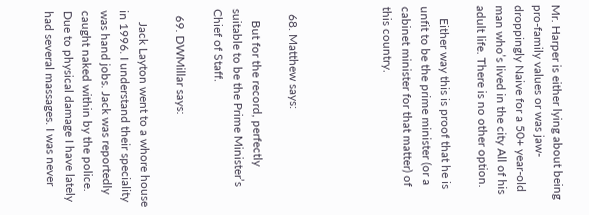Mr. Harper is either lying about being pro-family values or was jaw-droppingly Naive for a 50+ year-old man who’s lived in the city All of his adult life. There is no other option.

    Either way this is proof that he is unfit to be the prime minister (or a cabinet minister for that matter) of this country.




  68. Matthew says:

    But for the record, perfectly suitable to be the Prime Minister’s Chief of Staff.

  69. DWMillar says:

    Jack Layton went to a whore house in 1996. I understand their speciality was hand jobs. Jack was reportedly caught naked within by the police. Due to physical damage I have lately had several massages. I was never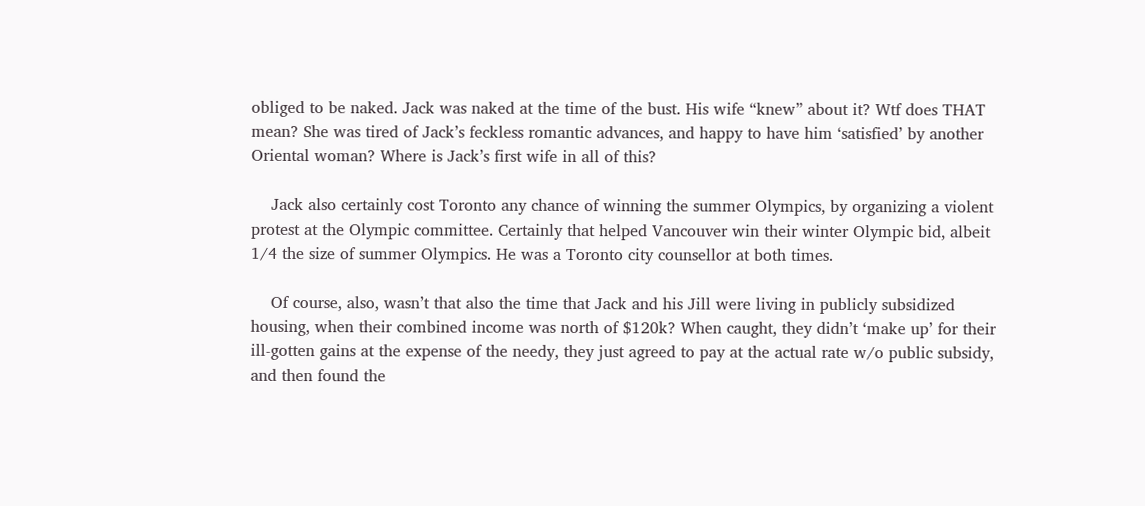obliged to be naked. Jack was naked at the time of the bust. His wife “knew” about it? Wtf does THAT mean? She was tired of Jack’s feckless romantic advances, and happy to have him ‘satisfied’ by another Oriental woman? Where is Jack’s first wife in all of this?

    Jack also certainly cost Toronto any chance of winning the summer Olympics, by organizing a violent protest at the Olympic committee. Certainly that helped Vancouver win their winter Olympic bid, albeit 1/4 the size of summer Olympics. He was a Toronto city counsellor at both times.

    Of course, also, wasn’t that also the time that Jack and his Jill were living in publicly subsidized housing, when their combined income was north of $120k? When caught, they didn’t ‘make up’ for their ill-gotten gains at the expense of the needy, they just agreed to pay at the actual rate w/o public subsidy, and then found the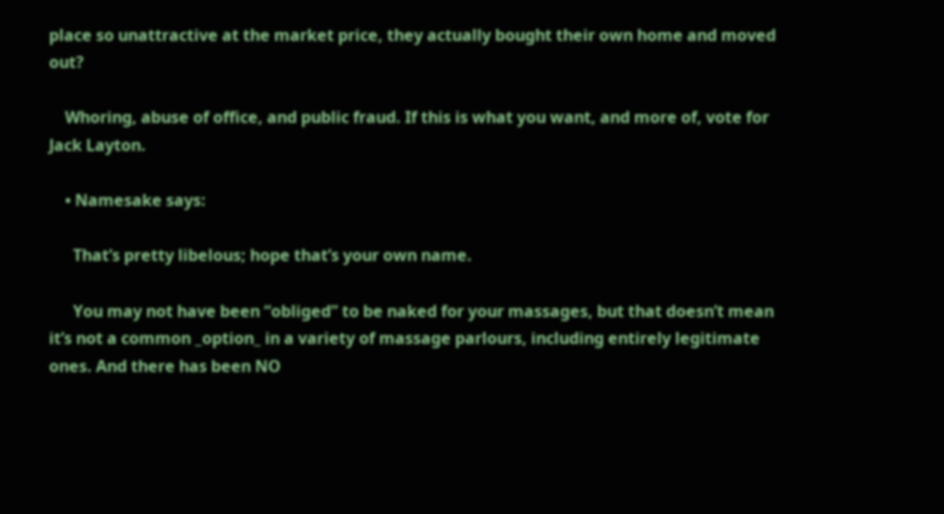place so unattractive at the market price, they actually bought their own home and moved out?

    Whoring, abuse of office, and public fraud. If this is what you want, and more of, vote for Jack Layton.

    • Namesake says:

      That’s pretty libelous; hope that’s your own name.

      You may not have been “obliged” to be naked for your massages, but that doesn’t mean it’s not a common _option_ in a variety of massage parlours, including entirely legitimate ones. And there has been NO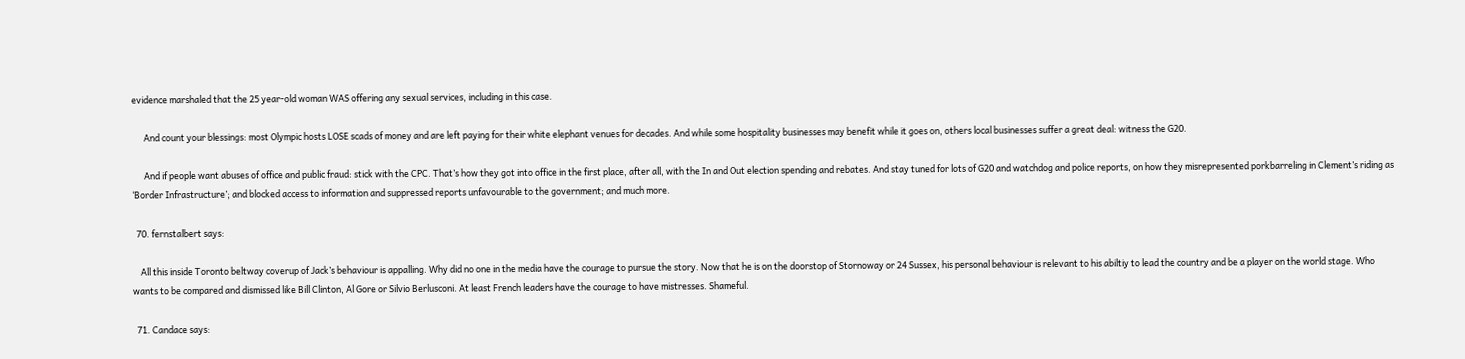evidence marshaled that the 25 year-old woman WAS offering any sexual services, including in this case.

      And count your blessings: most Olympic hosts LOSE scads of money and are left paying for their white elephant venues for decades. And while some hospitality businesses may benefit while it goes on, others local businesses suffer a great deal: witness the G20.

      And if people want abuses of office and public fraud: stick with the CPC. That’s how they got into office in the first place, after all, with the In and Out election spending and rebates. And stay tuned for lots of G20 and watchdog and police reports, on how they misrepresented porkbarreling in Clement’s riding as ‘Border Infrastructure’; and blocked access to information and suppressed reports unfavourable to the government; and much more.

  70. fernstalbert says:

    All this inside Toronto beltway coverup of Jack’s behaviour is appalling. Why did no one in the media have the courage to pursue the story. Now that he is on the doorstop of Stornoway or 24 Sussex, his personal behaviour is relevant to his abiltiy to lead the country and be a player on the world stage. Who wants to be compared and dismissed like Bill Clinton, Al Gore or Silvio Berlusconi. At least French leaders have the courage to have mistresses. Shameful.

  71. Candace says: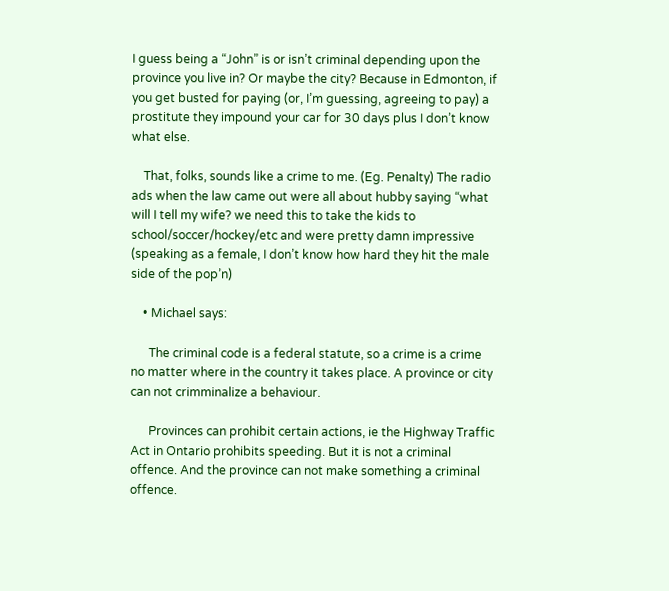I guess being a “John” is or isn’t criminal depending upon the province you live in? Or maybe the city? Because in Edmonton, if you get busted for paying (or, I’m guessing, agreeing to pay) a prostitute they impound your car for 30 days plus I don’t know what else.

    That, folks, sounds like a crime to me. (Eg. Penalty) The radio ads when the law came out were all about hubby saying “what will I tell my wife? we need this to take the kids to school/soccer/hockey/etc and were pretty damn impressive (speaking as a female, I don’t know how hard they hit the male side of the pop’n)

    • Michael says:

      The criminal code is a federal statute, so a crime is a crime no matter where in the country it takes place. A province or city can not crimminalize a behaviour.

      Provinces can prohibit certain actions, ie the Highway Traffic Act in Ontario prohibits speeding. But it is not a criminal offence. And the province can not make something a criminal offence.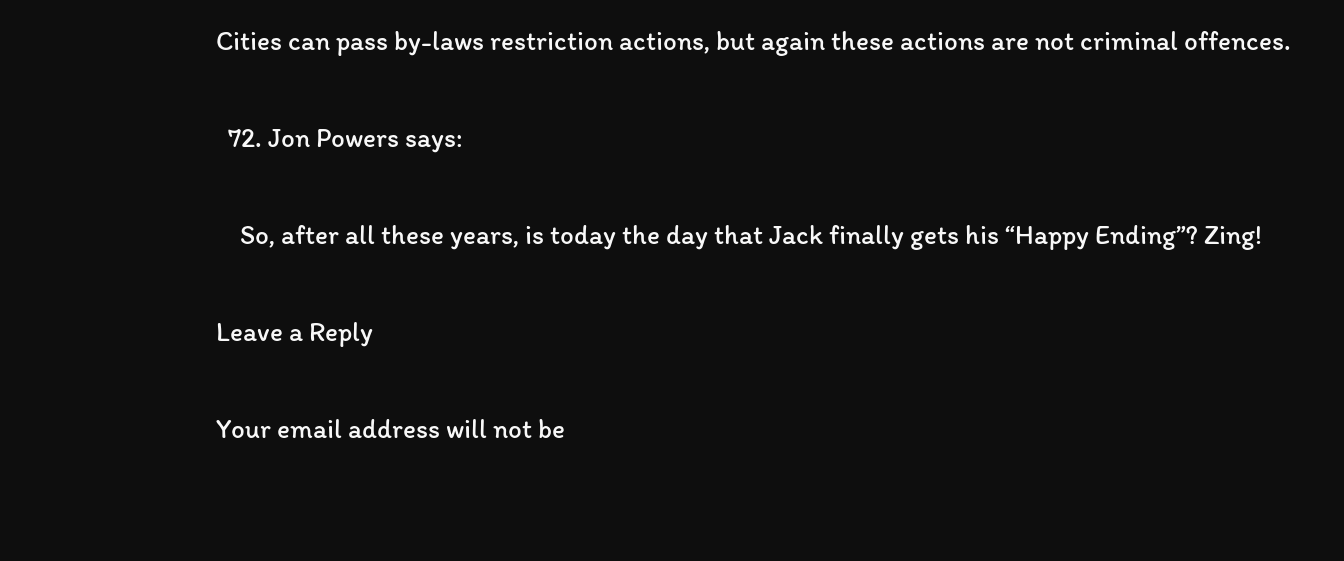Cities can pass by-laws restriction actions, but again these actions are not criminal offences.

  72. Jon Powers says:

    So, after all these years, is today the day that Jack finally gets his “Happy Ending”? Zing!

Leave a Reply

Your email address will not be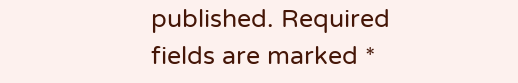published. Required fields are marked *